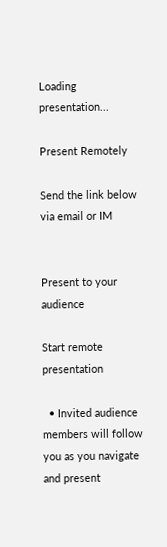Loading presentation...

Present Remotely

Send the link below via email or IM


Present to your audience

Start remote presentation

  • Invited audience members will follow you as you navigate and present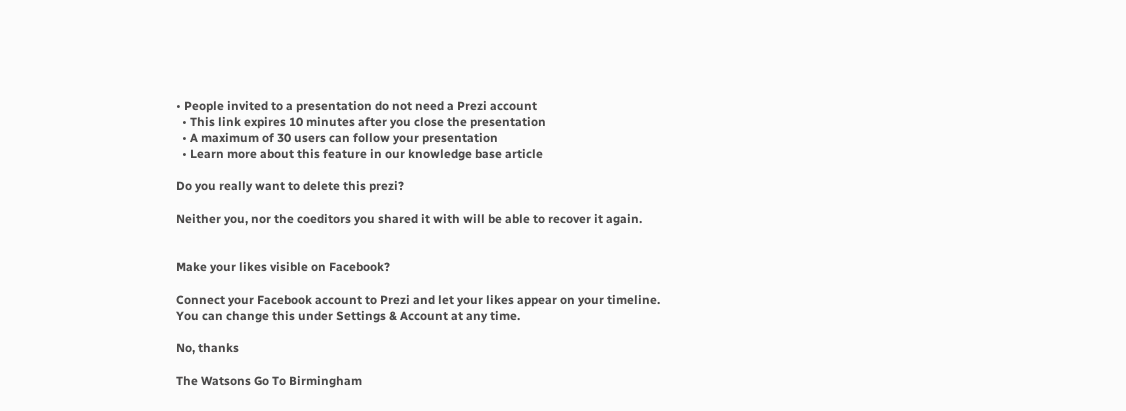• People invited to a presentation do not need a Prezi account
  • This link expires 10 minutes after you close the presentation
  • A maximum of 30 users can follow your presentation
  • Learn more about this feature in our knowledge base article

Do you really want to delete this prezi?

Neither you, nor the coeditors you shared it with will be able to recover it again.


Make your likes visible on Facebook?

Connect your Facebook account to Prezi and let your likes appear on your timeline.
You can change this under Settings & Account at any time.

No, thanks

The Watsons Go To Birmingham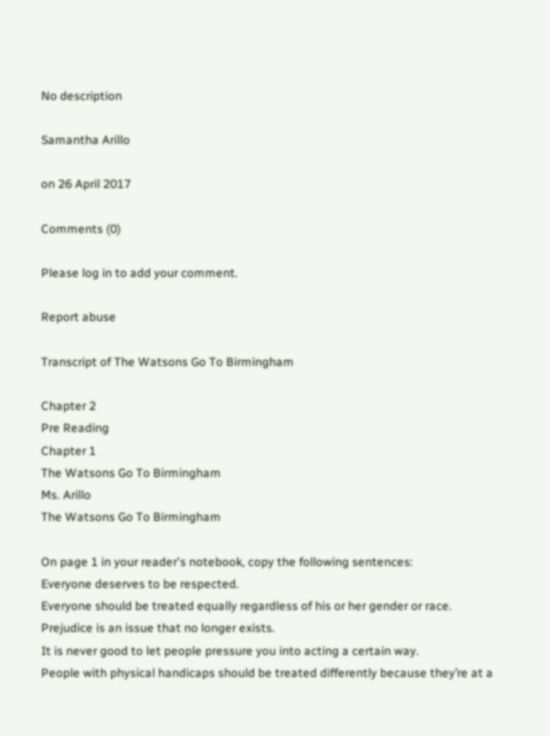No description

Samantha Arillo

on 26 April 2017

Comments (0)

Please log in to add your comment.

Report abuse

Transcript of The Watsons Go To Birmingham

Chapter 2
Pre Reading
Chapter 1
The Watsons Go To Birmingham
Ms. Arillo
The Watsons Go To Birmingham

On page 1 in your reader's notebook, copy the following sentences:
Everyone deserves to be respected.
Everyone should be treated equally regardless of his or her gender or race.
Prejudice is an issue that no longer exists.
It is never good to let people pressure you into acting a certain way.
People with physical handicaps should be treated differently because they’re at a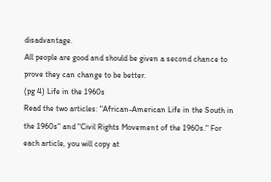disadvantage.
All people are good and should be given a second chance to prove they can change to be better.
(pg 4) Life in the 1960s
Read the two articles: "African-American Life in the South in the 1960s" and "Civil Rights Movement of the 1960s." For each article, you will copy at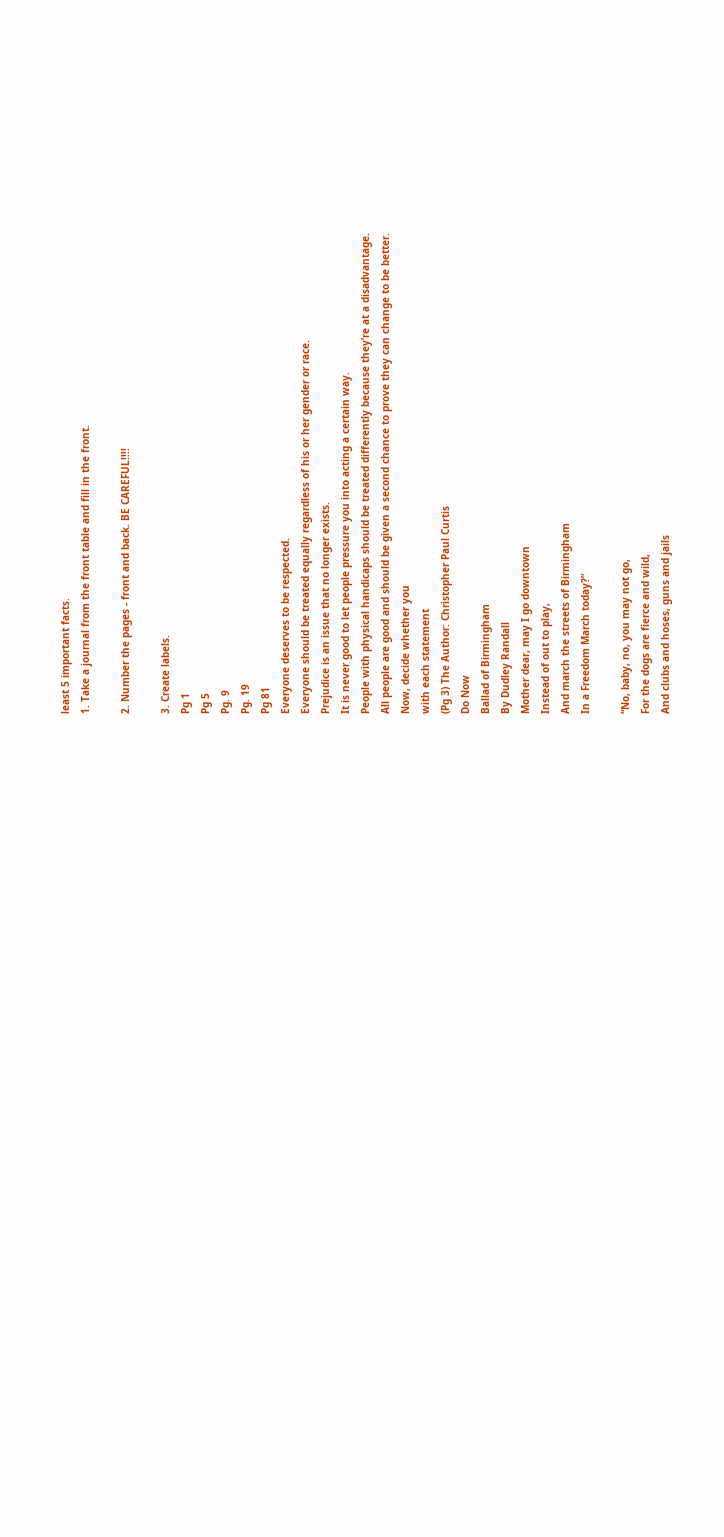least 5 important facts.
1. Take a journal from the front table and fill in the front.

2. Number the pages - front and back. BE CAREFUL!!!!

3. Create labels.
Pg 1
Pg 5
Pg. 9
Pg. 19
Pg 81
Everyone deserves to be respected.
Everyone should be treated equally regardless of his or her gender or race.
Prejudice is an issue that no longer exists.
It is never good to let people pressure you into acting a certain way.
People with physical handicaps should be treated differently because they’re at a disadvantage.
All people are good and should be given a second chance to prove they can change to be better.
Now, decide whether you
with each statement
(Pg 3) The Author: Christopher Paul Curtis
Do Now
Ballad of Birmingham
By Dudley Randall
Mother dear, may I go downtown
Instead of out to play,
And march the streets of Birmingham
In a Freedom March today?”

“No, baby, no, you may not go,
For the dogs are fierce and wild,
And clubs and hoses, guns and jails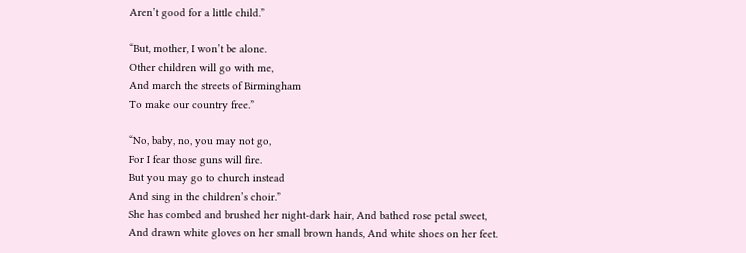Aren’t good for a little child.”

“But, mother, I won’t be alone.
Other children will go with me,
And march the streets of Birmingham
To make our country free.”

“No, baby, no, you may not go,
For I fear those guns will fire.
But you may go to church instead
And sing in the children’s choir.”
She has combed and brushed her night-dark hair, And bathed rose petal sweet,
And drawn white gloves on her small brown hands, And white shoes on her feet.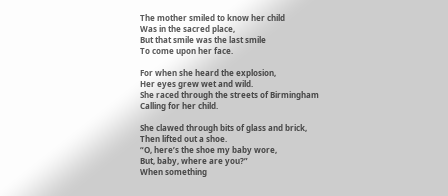The mother smiled to know her child
Was in the sacred place,
But that smile was the last smile
To come upon her face.

For when she heard the explosion,
Her eyes grew wet and wild.
She raced through the streets of Birmingham
Calling for her child.

She clawed through bits of glass and brick,
Then lifted out a shoe.
“O, here’s the shoe my baby wore,
But, baby, where are you?”
When something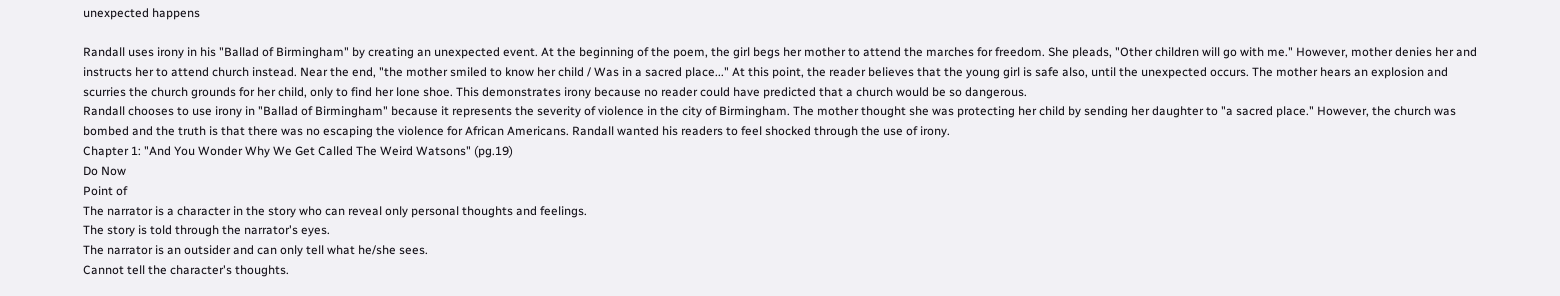unexpected happens

Randall uses irony in his "Ballad of Birmingham" by creating an unexpected event. At the beginning of the poem, the girl begs her mother to attend the marches for freedom. She pleads, "Other children will go with me." However, mother denies her and instructs her to attend church instead. Near the end, "the mother smiled to know her child / Was in a sacred place..." At this point, the reader believes that the young girl is safe also, until the unexpected occurs. The mother hears an explosion and scurries the church grounds for her child, only to find her lone shoe. This demonstrates irony because no reader could have predicted that a church would be so dangerous.
Randall chooses to use irony in "Ballad of Birmingham" because it represents the severity of violence in the city of Birmingham. The mother thought she was protecting her child by sending her daughter to "a sacred place." However, the church was bombed and the truth is that there was no escaping the violence for African Americans. Randall wanted his readers to feel shocked through the use of irony.
Chapter 1: "And You Wonder Why We Get Called The Weird Watsons" (pg.19)
Do Now
Point of
The narrator is a character in the story who can reveal only personal thoughts and feelings.
The story is told through the narrator's eyes.
The narrator is an outsider and can only tell what he/she sees.
Cannot tell the character's thoughts.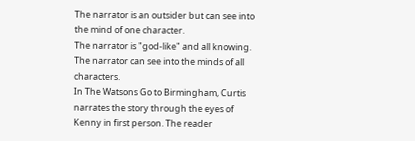The narrator is an outsider but can see into the mind of one character.
The narrator is "god-like" and all knowing.
The narrator can see into the minds of all characters.
In The Watsons Go to Birmingham, Curtis narrates the story through the eyes of Kenny in first person. The reader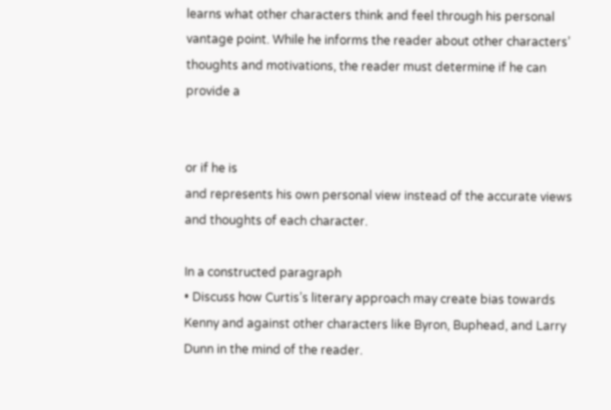learns what other characters think and feel through his personal vantage point. While he informs the reader about other characters’ thoughts and motivations, the reader must determine if he can provide a


or if he is
and represents his own personal view instead of the accurate views and thoughts of each character.

In a constructed paragraph
• Discuss how Curtis’s literary approach may create bias towards Kenny and against other characters like Byron, Buphead, and Larry Dunn in the mind of the reader.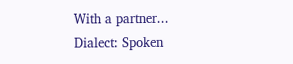With a partner...
Dialect: Spoken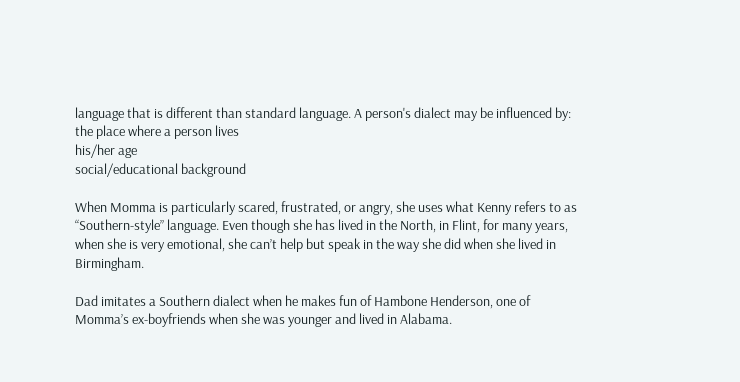language that is different than standard language. A person's dialect may be influenced by:
the place where a person lives
his/her age
social/educational background

When Momma is particularly scared, frustrated, or angry, she uses what Kenny refers to as “Southern-style” language. Even though she has lived in the North, in Flint, for many years, when she is very emotional, she can’t help but speak in the way she did when she lived in Birmingham.

Dad imitates a Southern dialect when he makes fun of Hambone Henderson, one of Momma’s ex-boyfriends when she was younger and lived in Alabama.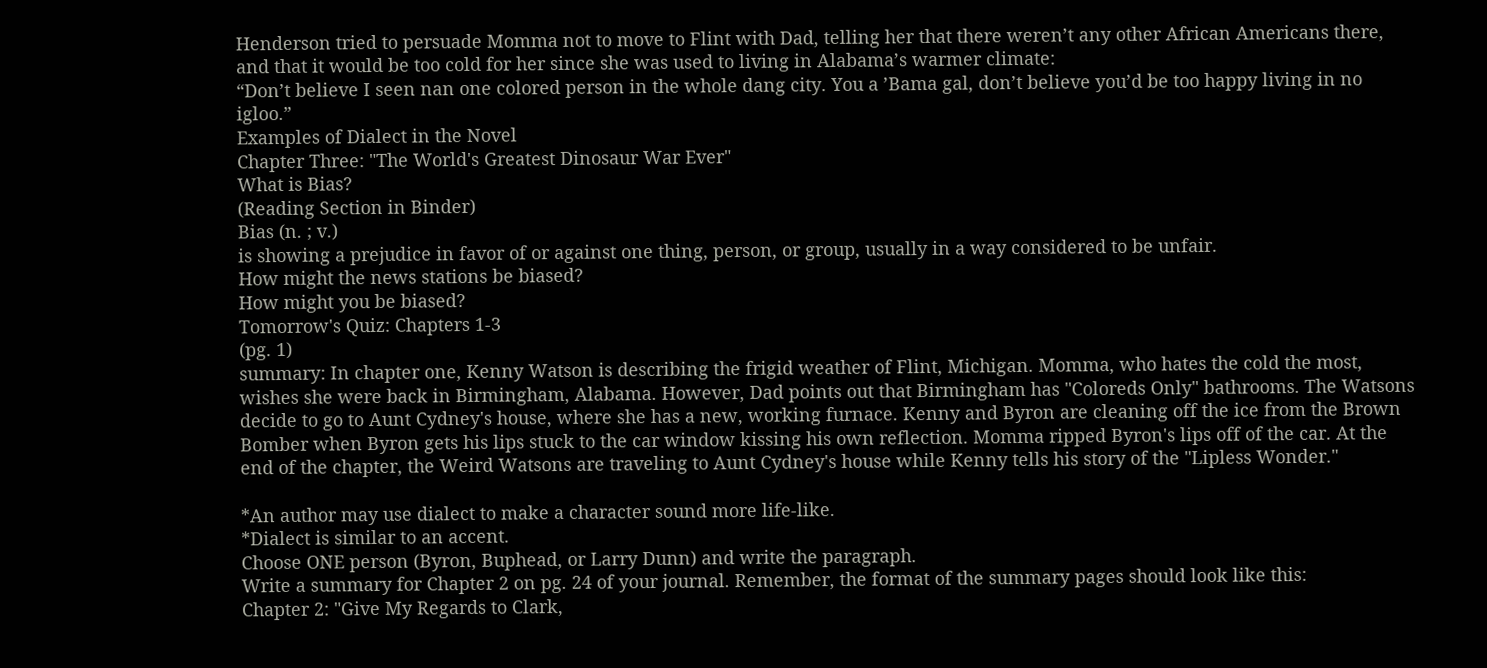Henderson tried to persuade Momma not to move to Flint with Dad, telling her that there weren’t any other African Americans there, and that it would be too cold for her since she was used to living in Alabama’s warmer climate:
“Don’t believe I seen nan one colored person in the whole dang city. You a ’Bama gal, don’t believe you’d be too happy living in no igloo.”
Examples of Dialect in the Novel
Chapter Three: "The World's Greatest Dinosaur War Ever"
What is Bias?
(Reading Section in Binder)
Bias (n. ; v.)
is showing a prejudice in favor of or against one thing, person, or group, usually in a way considered to be unfair.
How might the news stations be biased?
How might you be biased?
Tomorrow's Quiz: Chapters 1-3
(pg. 1)
summary: In chapter one, Kenny Watson is describing the frigid weather of Flint, Michigan. Momma, who hates the cold the most, wishes she were back in Birmingham, Alabama. However, Dad points out that Birmingham has "Coloreds Only" bathrooms. The Watsons decide to go to Aunt Cydney's house, where she has a new, working furnace. Kenny and Byron are cleaning off the ice from the Brown Bomber when Byron gets his lips stuck to the car window kissing his own reflection. Momma ripped Byron's lips off of the car. At the end of the chapter, the Weird Watsons are traveling to Aunt Cydney's house while Kenny tells his story of the "Lipless Wonder."

*An author may use dialect to make a character sound more life-like.
*Dialect is similar to an accent.
Choose ONE person (Byron, Buphead, or Larry Dunn) and write the paragraph.
Write a summary for Chapter 2 on pg. 24 of your journal. Remember, the format of the summary pages should look like this:
Chapter 2: "Give My Regards to Clark,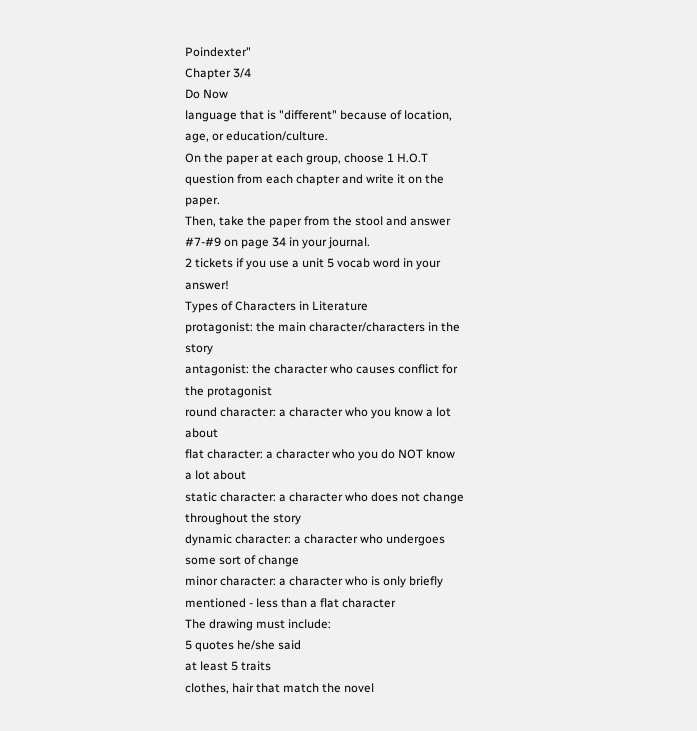Poindexter"
Chapter 3/4
Do Now
language that is "different" because of location, age, or education/culture.
On the paper at each group, choose 1 H.O.T question from each chapter and write it on the paper.
Then, take the paper from the stool and answer #7-#9 on page 34 in your journal.
2 tickets if you use a unit 5 vocab word in your answer!
Types of Characters in Literature
protagonist: the main character/characters in the story
antagonist: the character who causes conflict for the protagonist
round character: a character who you know a lot about
flat character: a character who you do NOT know a lot about
static character: a character who does not change throughout the story
dynamic character: a character who undergoes some sort of change
minor character: a character who is only briefly mentioned - less than a flat character
The drawing must include:
5 quotes he/she said
at least 5 traits
clothes, hair that match the novel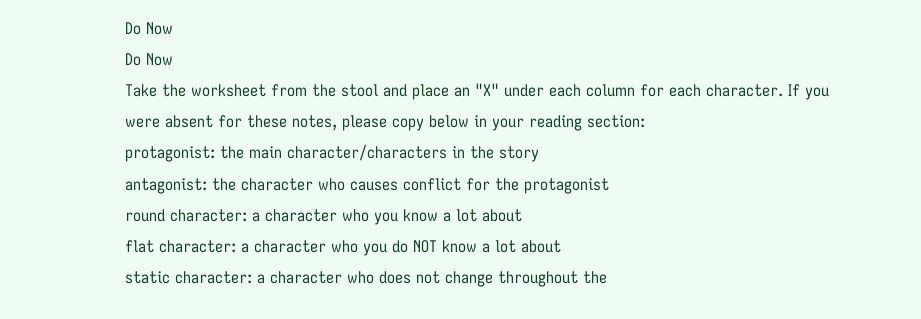Do Now
Do Now
Take the worksheet from the stool and place an "X" under each column for each character. If you were absent for these notes, please copy below in your reading section:
protagonist: the main character/characters in the story
antagonist: the character who causes conflict for the protagonist
round character: a character who you know a lot about
flat character: a character who you do NOT know a lot about
static character: a character who does not change throughout the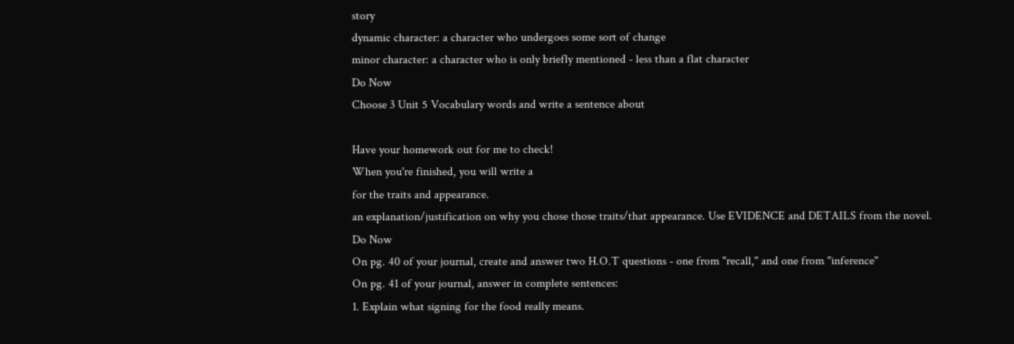story
dynamic character: a character who undergoes some sort of change
minor character: a character who is only briefly mentioned - less than a flat character
Do Now
Choose 3 Unit 5 Vocabulary words and write a sentence about

Have your homework out for me to check!
When you're finished, you will write a
for the traits and appearance.
an explanation/justification on why you chose those traits/that appearance. Use EVIDENCE and DETAILS from the novel.
Do Now
On pg. 40 of your journal, create and answer two H.O.T questions - one from "recall," and one from "inference"
On pg. 41 of your journal, answer in complete sentences:
1. Explain what signing for the food really means.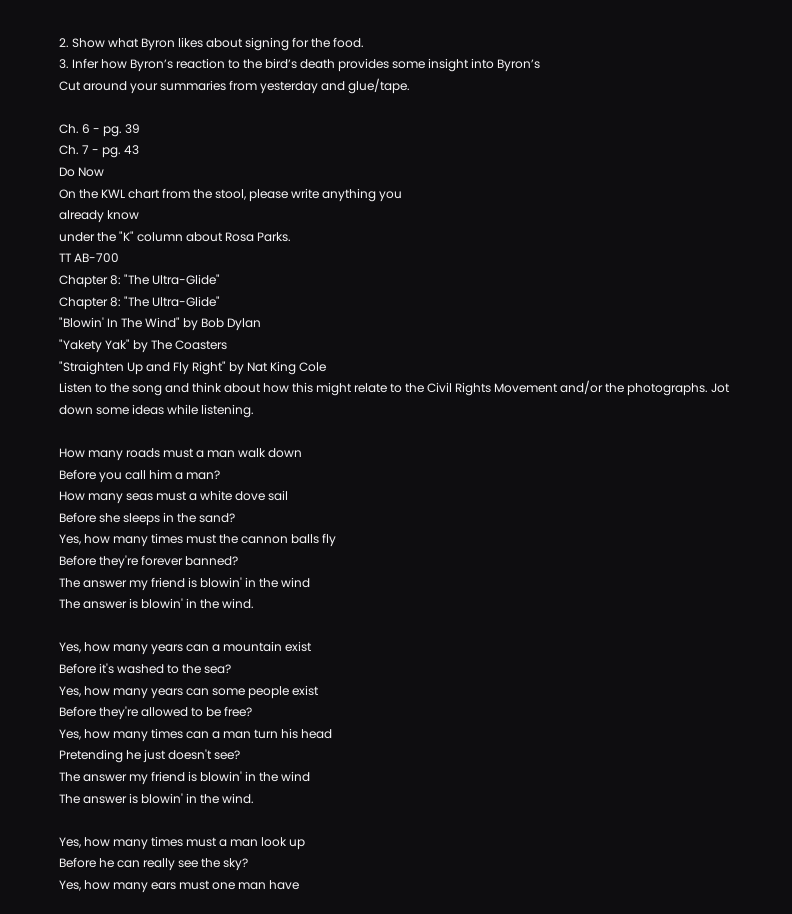2. Show what Byron likes about signing for the food.
3. Infer how Byron’s reaction to the bird’s death provides some insight into Byron’s
Cut around your summaries from yesterday and glue/tape.

Ch. 6 - pg. 39
Ch. 7 - pg. 43
Do Now
On the KWL chart from the stool, please write anything you
already know
under the "K" column about Rosa Parks.
TT AB-700
Chapter 8: "The Ultra-Glide"
Chapter 8: "The Ultra-Glide"
"Blowin' In The Wind" by Bob Dylan
"Yakety Yak" by The Coasters
"Straighten Up and Fly Right" by Nat King Cole
Listen to the song and think about how this might relate to the Civil Rights Movement and/or the photographs. Jot down some ideas while listening.

How many roads must a man walk down
Before you call him a man?
How many seas must a white dove sail
Before she sleeps in the sand?
Yes, how many times must the cannon balls fly
Before they're forever banned?
The answer my friend is blowin' in the wind
The answer is blowin' in the wind.

Yes, how many years can a mountain exist
Before it's washed to the sea?
Yes, how many years can some people exist
Before they're allowed to be free?
Yes, how many times can a man turn his head
Pretending he just doesn't see?
The answer my friend is blowin' in the wind
The answer is blowin' in the wind.

Yes, how many times must a man look up
Before he can really see the sky?
Yes, how many ears must one man have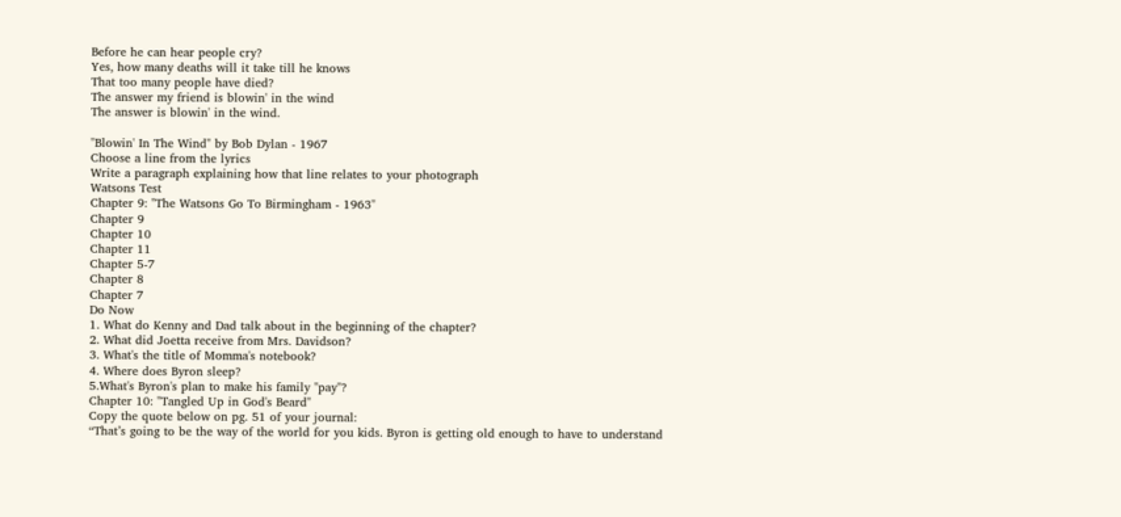Before he can hear people cry?
Yes, how many deaths will it take till he knows
That too many people have died?
The answer my friend is blowin' in the wind
The answer is blowin' in the wind.

"Blowin' In The Wind" by Bob Dylan - 1967
Choose a line from the lyrics
Write a paragraph explaining how that line relates to your photograph
Watsons Test
Chapter 9: "The Watsons Go To Birmingham - 1963"
Chapter 9
Chapter 10
Chapter 11
Chapter 5-7
Chapter 8
Chapter 7
Do Now
1. What do Kenny and Dad talk about in the beginning of the chapter?
2. What did Joetta receive from Mrs. Davidson?
3. What's the title of Momma's notebook?
4. Where does Byron sleep?
5.What's Byron's plan to make his family "pay"?
Chapter 10: "Tangled Up in God's Beard"
Copy the quote below on pg. 51 of your journal:
“That’s going to be the way of the world for you kids. Byron is getting old enough to have to understand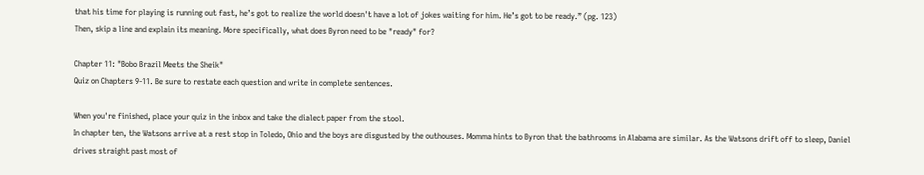that his time for playing is running out fast, he’s got to realize the world doesn't have a lot of jokes waiting for him. He’s got to be ready.” (pg. 123)
Then, skip a line and explain its meaning. More specifically, what does Byron need to be "ready" for?

Chapter 11: "Bobo Brazil Meets the Sheik"
Quiz on Chapters 9-11. Be sure to restate each question and write in complete sentences.

When you're finished, place your quiz in the inbox and take the dialect paper from the stool.
In chapter ten, the Watsons arrive at a rest stop in Toledo, Ohio and the boys are disgusted by the outhouses. Momma hints to Byron that the bathrooms in Alabama are similar. As the Watsons drift off to sleep, Daniel drives straight past most of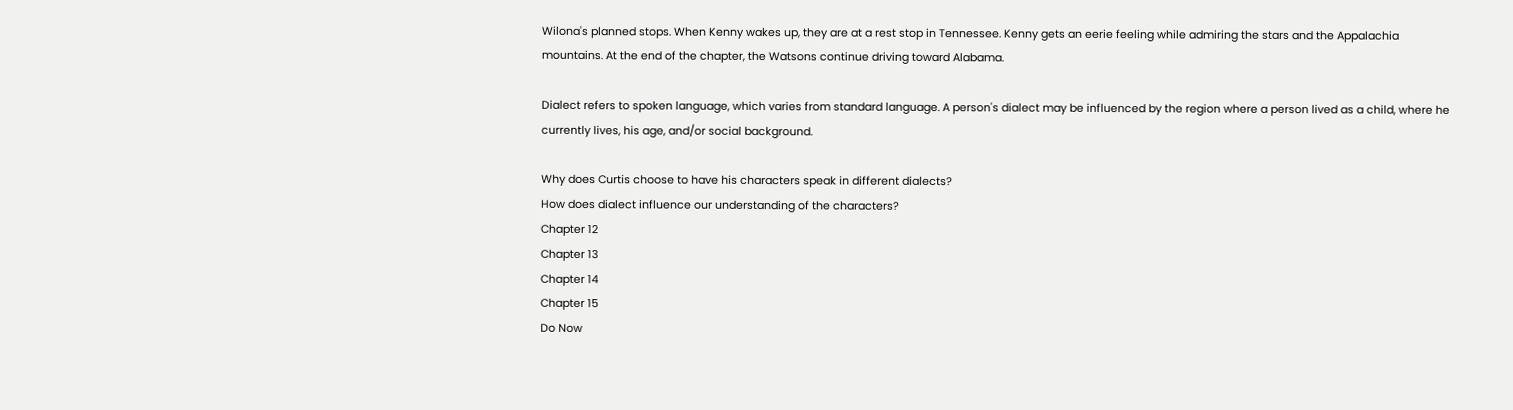Wilona's planned stops. When Kenny wakes up, they are at a rest stop in Tennessee. Kenny gets an eerie feeling while admiring the stars and the Appalachia mountains. At the end of the chapter, the Watsons continue driving toward Alabama.

Dialect refers to spoken language, which varies from standard language. A person's dialect may be influenced by the region where a person lived as a child, where he currently lives, his age, and/or social background.

Why does Curtis choose to have his characters speak in different dialects?
How does dialect influence our understanding of the characters?
Chapter 12
Chapter 13
Chapter 14
Chapter 15
Do Now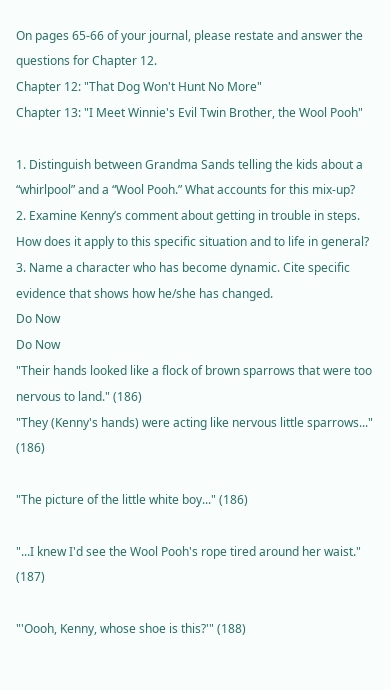On pages 65-66 of your journal, please restate and answer the questions for Chapter 12.
Chapter 12: "That Dog Won't Hunt No More"
Chapter 13: "I Meet Winnie's Evil Twin Brother, the Wool Pooh"

1. Distinguish between Grandma Sands telling the kids about a “whirlpool” and a “Wool Pooh.” What accounts for this mix-up?
2. Examine Kenny’s comment about getting in trouble in steps. How does it apply to this specific situation and to life in general?
3. Name a character who has become dynamic. Cite specific evidence that shows how he/she has changed.
Do Now
Do Now
"Their hands looked like a flock of brown sparrows that were too nervous to land." (186)
"They (Kenny's hands) were acting like nervous little sparrows..." (186)

"The picture of the little white boy..." (186)

"...I knew I'd see the Wool Pooh's rope tired around her waist." (187)

"'Oooh, Kenny, whose shoe is this?'" (188)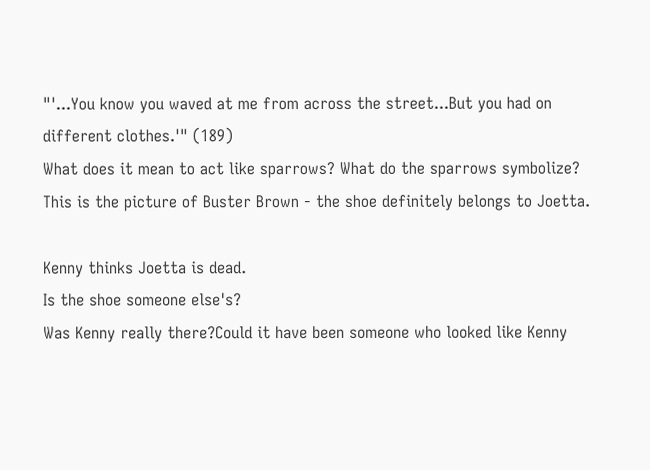"'...You know you waved at me from across the street...But you had on different clothes.'" (189)
What does it mean to act like sparrows? What do the sparrows symbolize?
This is the picture of Buster Brown - the shoe definitely belongs to Joetta.

Kenny thinks Joetta is dead.
Is the shoe someone else's?
Was Kenny really there?Could it have been someone who looked like Kenny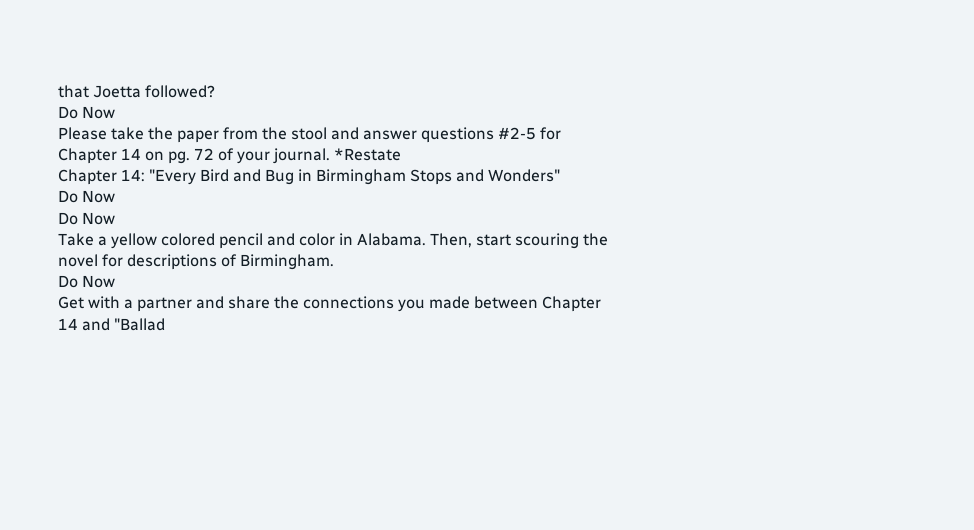that Joetta followed?
Do Now
Please take the paper from the stool and answer questions #2-5 for Chapter 14 on pg. 72 of your journal. *Restate
Chapter 14: "Every Bird and Bug in Birmingham Stops and Wonders"
Do Now
Do Now
Take a yellow colored pencil and color in Alabama. Then, start scouring the novel for descriptions of Birmingham.
Do Now
Get with a partner and share the connections you made between Chapter 14 and "Ballad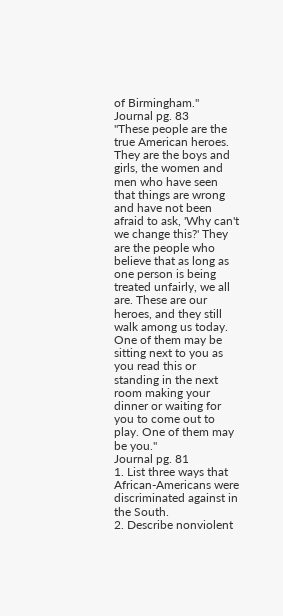of Birmingham."
Journal pg. 83
"These people are the true American heroes. They are the boys and girls, the women and men who have seen that things are wrong and have not been afraid to ask, 'Why can't
we change this?' They are the people who believe that as long as one person is being treated unfairly, we all are. These are our heroes, and they still walk among us today. One of them may be sitting next to you as you read this or standing in the next room making your dinner or waiting for you to come out to play. One of them may be you."
Journal pg. 81
1. List three ways that African-Americans were discriminated against in the South.
2. Describe nonviolent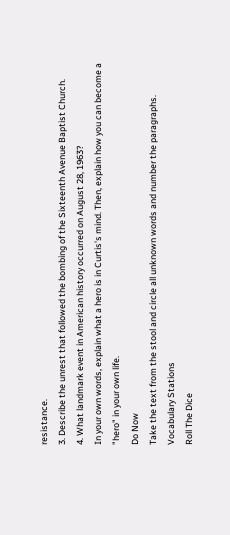resistance.
3. Describe the unrest that followed the bombing of the Sixteenth Avenue Baptist Church.
4. What landmark event in American history occurred on August 28, 1963?
In your own words, explain what a hero is in Curtis's mind. Then, explain how you can become a "hero" in your own life.
Do Now
Take the text from the stool and circle all unknown words and number the paragraphs.
Vocabulary Stations
Roll The Dice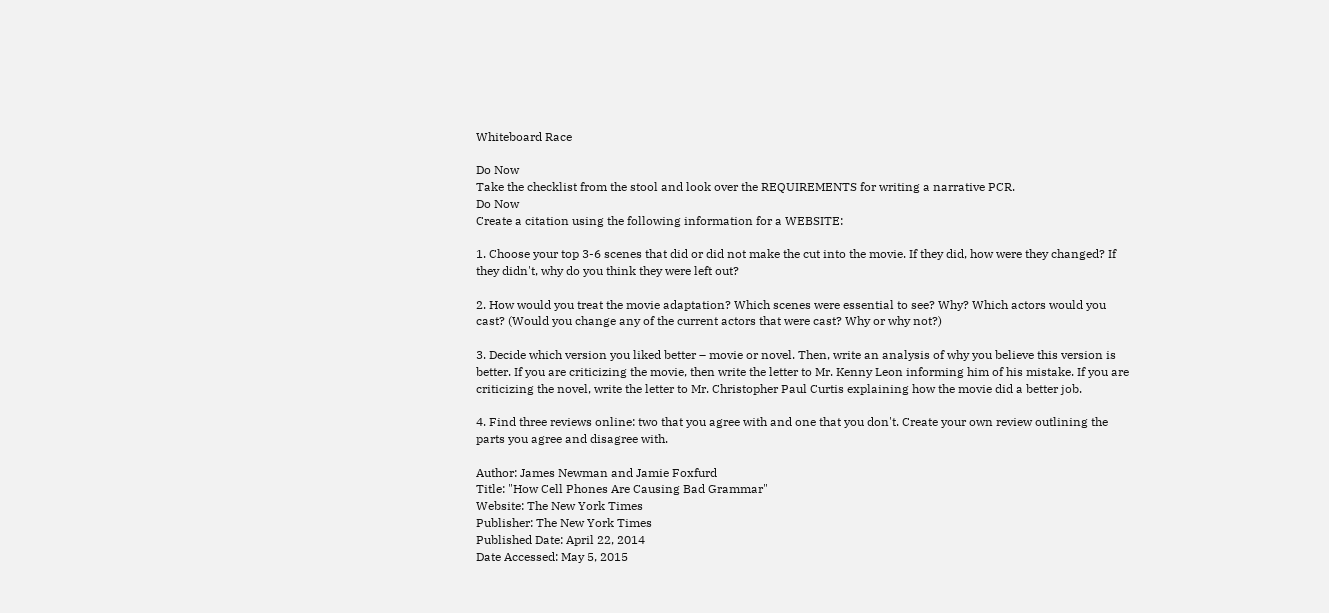Whiteboard Race

Do Now
Take the checklist from the stool and look over the REQUIREMENTS for writing a narrative PCR.
Do Now
Create a citation using the following information for a WEBSITE:

1. Choose your top 3-6 scenes that did or did not make the cut into the movie. If they did, how were they changed? If they didn't, why do you think they were left out?

2. How would you treat the movie adaptation? Which scenes were essential to see? Why? Which actors would you cast? (Would you change any of the current actors that were cast? Why or why not?)

3. Decide which version you liked better – movie or novel. Then, write an analysis of why you believe this version is better. If you are criticizing the movie, then write the letter to Mr. Kenny Leon informing him of his mistake. If you are criticizing the novel, write the letter to Mr. Christopher Paul Curtis explaining how the movie did a better job.

4. Find three reviews online: two that you agree with and one that you don't. Create your own review outlining the parts you agree and disagree with.

Author: James Newman and Jamie Foxfurd
Title: "How Cell Phones Are Causing Bad Grammar"
Website: The New York Times
Publisher: The New York Times
Published Date: April 22, 2014
Date Accessed: May 5, 2015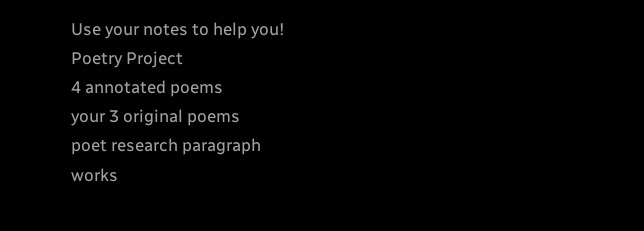Use your notes to help you!
Poetry Project
4 annotated poems
your 3 original poems
poet research paragraph
works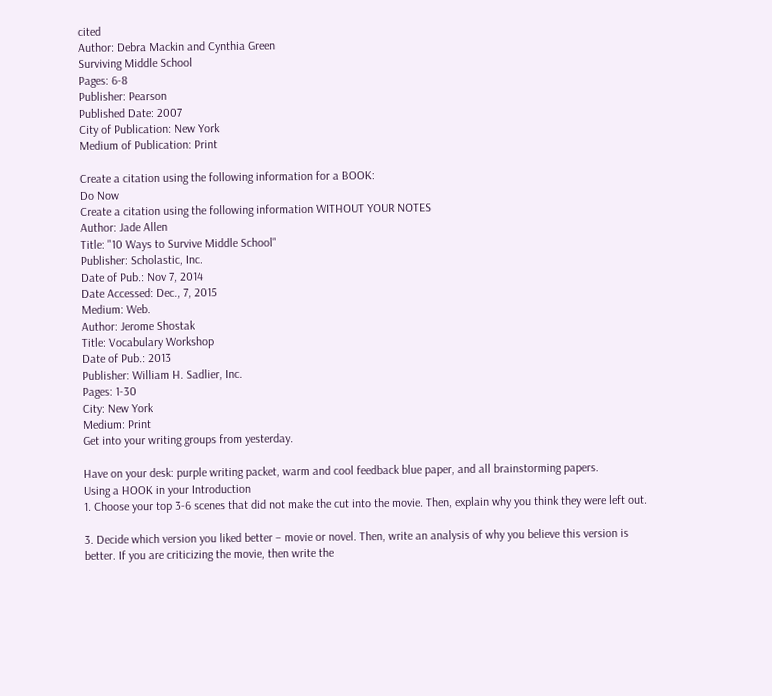cited
Author: Debra Mackin and Cynthia Green
Surviving Middle School
Pages: 6-8
Publisher: Pearson
Published Date: 2007
City of Publication: New York
Medium of Publication: Print

Create a citation using the following information for a BOOK:
Do Now
Create a citation using the following information WITHOUT YOUR NOTES
Author: Jade Allen
Title: "10 Ways to Survive Middle School"
Publisher: Scholastic, Inc.
Date of Pub.: Nov 7, 2014
Date Accessed: Dec., 7, 2015
Medium: Web.
Author: Jerome Shostak
Title: Vocabulary Workshop
Date of Pub.: 2013
Publisher: William H. Sadlier, Inc.
Pages: 1-30
City: New York
Medium: Print
Get into your writing groups from yesterday.

Have on your desk: purple writing packet, warm and cool feedback blue paper, and all brainstorming papers.
Using a HOOK in your Introduction
1. Choose your top 3-6 scenes that did not make the cut into the movie. Then, explain why you think they were left out.

3. Decide which version you liked better – movie or novel. Then, write an analysis of why you believe this version is better. If you are criticizing the movie, then write the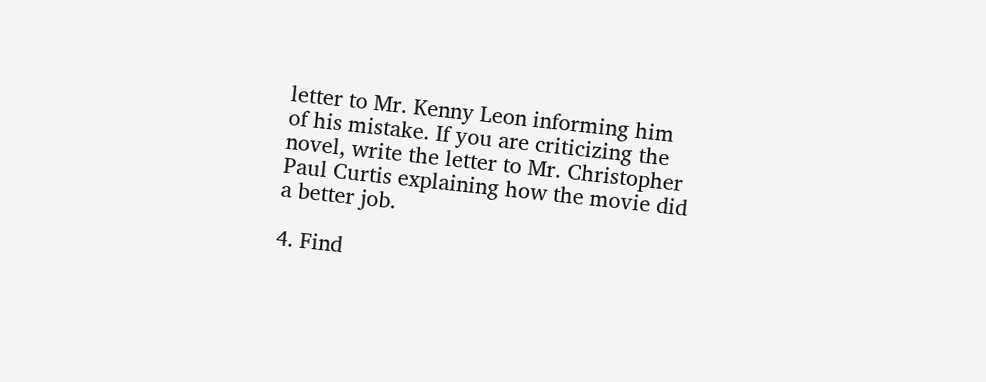letter to Mr. Kenny Leon informing him of his mistake. If you are criticizing the novel, write the letter to Mr. Christopher Paul Curtis explaining how the movie did a better job.

4. Find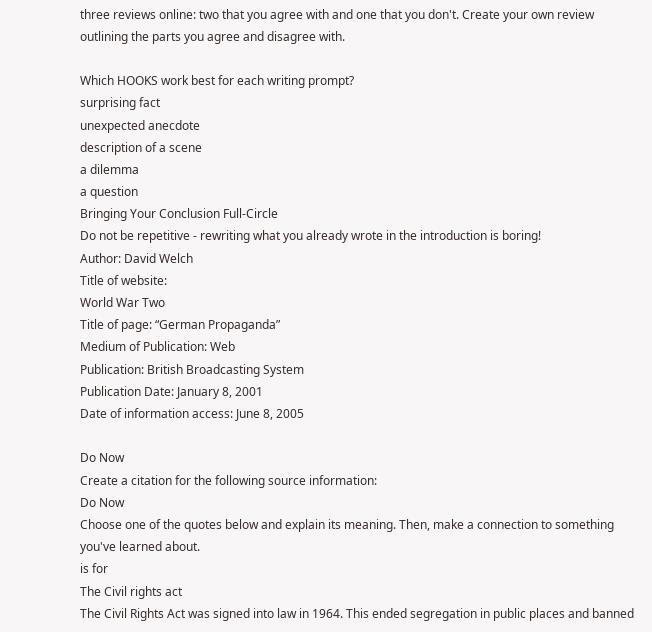three reviews online: two that you agree with and one that you don't. Create your own review outlining the parts you agree and disagree with.

Which HOOKS work best for each writing prompt?
surprising fact
unexpected anecdote
description of a scene
a dilemma
a question
Bringing Your Conclusion Full-Circle
Do not be repetitive - rewriting what you already wrote in the introduction is boring!
Author: David Welch
Title of website:
World War Two
Title of page: “German Propaganda”
Medium of Publication: Web
Publication: British Broadcasting System
Publication Date: January 8, 2001
Date of information access: June 8, 2005

Do Now
Create a citation for the following source information:
Do Now
Choose one of the quotes below and explain its meaning. Then, make a connection to something you've learned about.
is for
The Civil rights act
The Civil Rights Act was signed into law in 1964. This ended segregation in public places and banned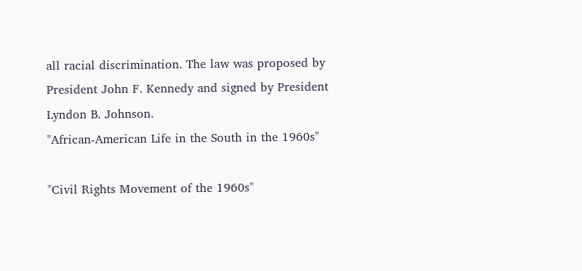all racial discrimination. The law was proposed by President John F. Kennedy and signed by President Lyndon B. Johnson.
"African-American Life in the South in the 1960s"

"Civil Rights Movement of the 1960s"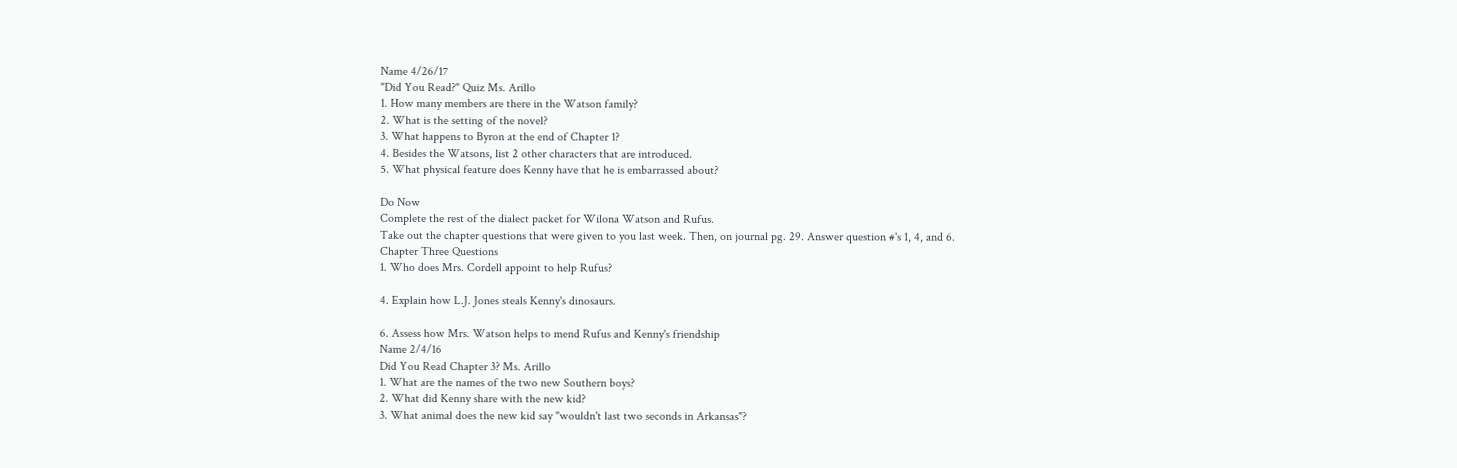Name 4/26/17
"Did You Read?" Quiz Ms. Arillo
1. How many members are there in the Watson family?
2. What is the setting of the novel?
3. What happens to Byron at the end of Chapter 1?
4. Besides the Watsons, list 2 other characters that are introduced.
5. What physical feature does Kenny have that he is embarrassed about?

Do Now
Complete the rest of the dialect packet for Wilona Watson and Rufus.
Take out the chapter questions that were given to you last week. Then, on journal pg. 29. Answer question #'s 1, 4, and 6.
Chapter Three Questions
1. Who does Mrs. Cordell appoint to help Rufus?

4. Explain how L.J. Jones steals Kenny's dinosaurs.

6. Assess how Mrs. Watson helps to mend Rufus and Kenny's friendship
Name 2/4/16
Did You Read Chapter 3? Ms. Arillo
1. What are the names of the two new Southern boys?
2. What did Kenny share with the new kid?
3. What animal does the new kid say "wouldn't last two seconds in Arkansas"?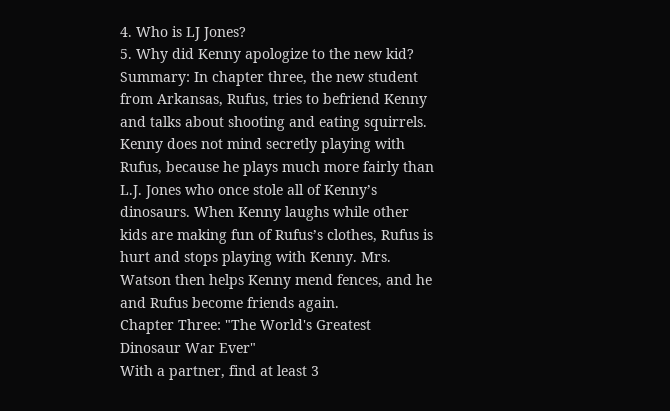4. Who is LJ Jones?
5. Why did Kenny apologize to the new kid?
Summary: In chapter three, the new student from Arkansas, Rufus, tries to befriend Kenny and talks about shooting and eating squirrels. Kenny does not mind secretly playing with Rufus, because he plays much more fairly than L.J. Jones who once stole all of Kenny’s dinosaurs. When Kenny laughs while other kids are making fun of Rufus’s clothes, Rufus is hurt and stops playing with Kenny. Mrs. Watson then helps Kenny mend fences, and he and Rufus become friends again.
Chapter Three: "The World's Greatest Dinosaur War Ever"
With a partner, find at least 3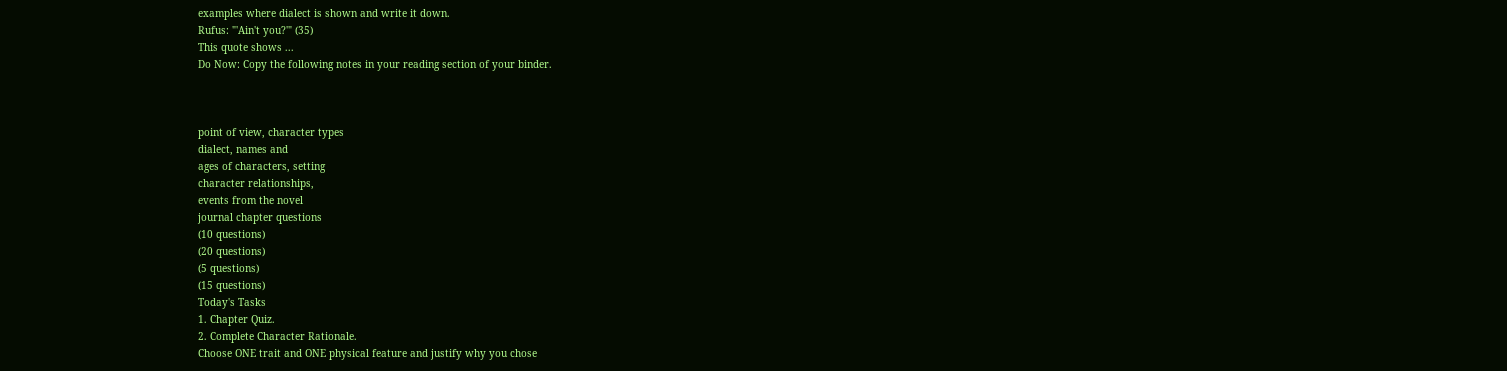examples where dialect is shown and write it down.
Rufus: "'Ain't you?'" (35)
This quote shows ...
Do Now: Copy the following notes in your reading section of your binder.



point of view, character types
dialect, names and
ages of characters, setting
character relationships,
events from the novel
journal chapter questions
(10 questions)
(20 questions)
(5 questions)
(15 questions)
Today's Tasks
1. Chapter Quiz.
2. Complete Character Rationale.
Choose ONE trait and ONE physical feature and justify why you chose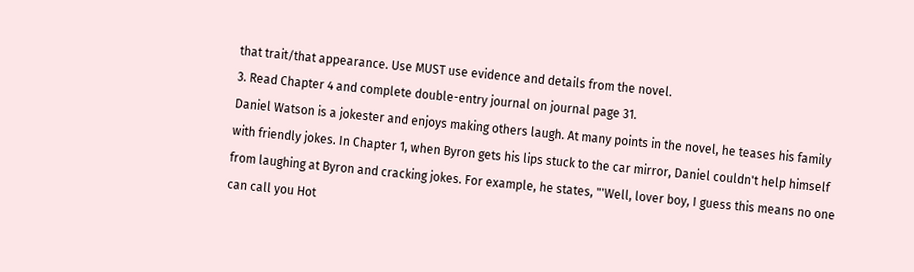that trait/that appearance. Use MUST use evidence and details from the novel.
3. Read Chapter 4 and complete double-entry journal on journal page 31.
Daniel Watson is a jokester and enjoys making others laugh. At many points in the novel, he teases his family with friendly jokes. In Chapter 1, when Byron gets his lips stuck to the car mirror, Daniel couldn't help himself from laughing at Byron and cracking jokes. For example, he states, "'Well, lover boy, I guess this means no one can call you Hot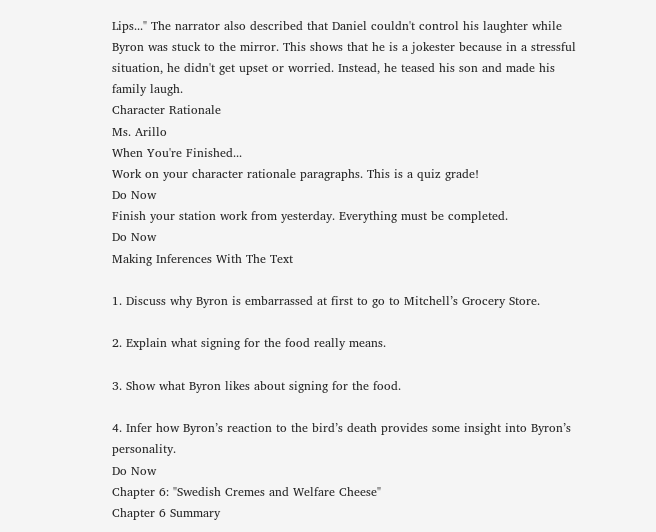Lips..." The narrator also described that Daniel couldn't control his laughter while Byron was stuck to the mirror. This shows that he is a jokester because in a stressful situation, he didn't get upset or worried. Instead, he teased his son and made his family laugh.
Character Rationale
Ms. Arillo
When You're Finished...
Work on your character rationale paragraphs. This is a quiz grade!
Do Now
Finish your station work from yesterday. Everything must be completed.
Do Now
Making Inferences With The Text

1. Discuss why Byron is embarrassed at first to go to Mitchell’s Grocery Store.

2. Explain what signing for the food really means.

3. Show what Byron likes about signing for the food.

4. Infer how Byron’s reaction to the bird’s death provides some insight into Byron’s personality.
Do Now
Chapter 6: "Swedish Cremes and Welfare Cheese"
Chapter 6 Summary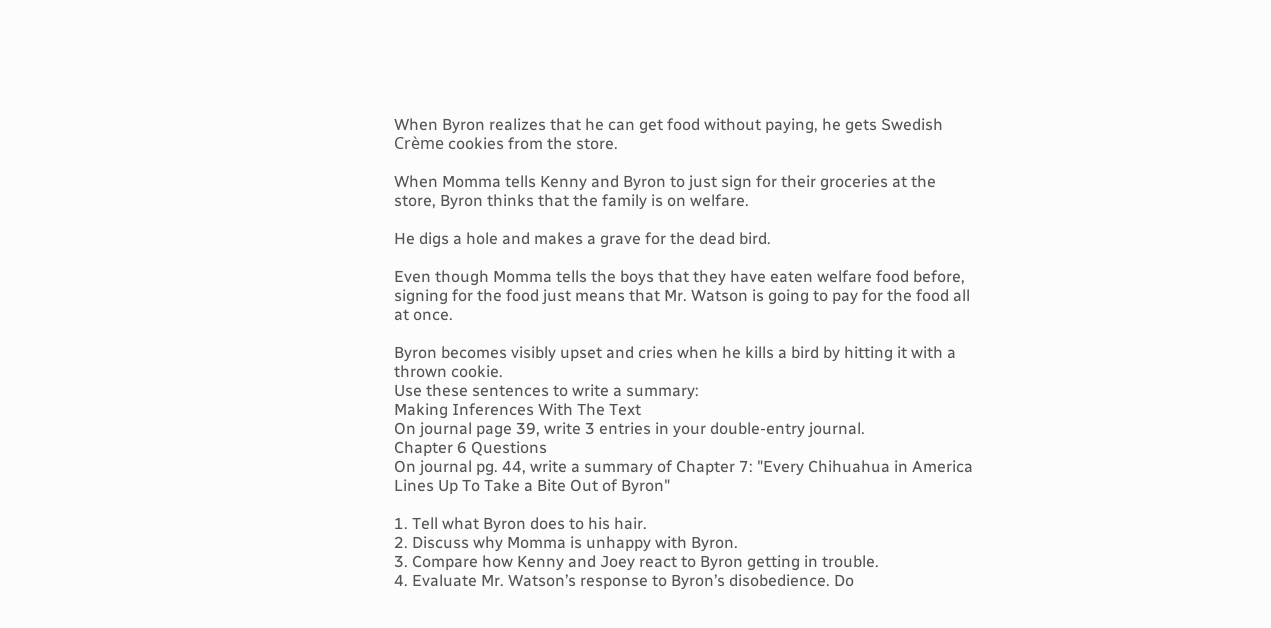When Byron realizes that he can get food without paying, he gets Swedish Crème cookies from the store.

When Momma tells Kenny and Byron to just sign for their groceries at the store, Byron thinks that the family is on welfare.

He digs a hole and makes a grave for the dead bird.

Even though Momma tells the boys that they have eaten welfare food before, signing for the food just means that Mr. Watson is going to pay for the food all at once.

Byron becomes visibly upset and cries when he kills a bird by hitting it with a thrown cookie.
Use these sentences to write a summary:
Making Inferences With The Text
On journal page 39, write 3 entries in your double-entry journal.
Chapter 6 Questions
On journal pg. 44, write a summary of Chapter 7: "Every Chihuahua in America Lines Up To Take a Bite Out of Byron"

1. Tell what Byron does to his hair.
2. Discuss why Momma is unhappy with Byron.
3. Compare how Kenny and Joey react to Byron getting in trouble.
4. Evaluate Mr. Watson’s response to Byron’s disobedience. Do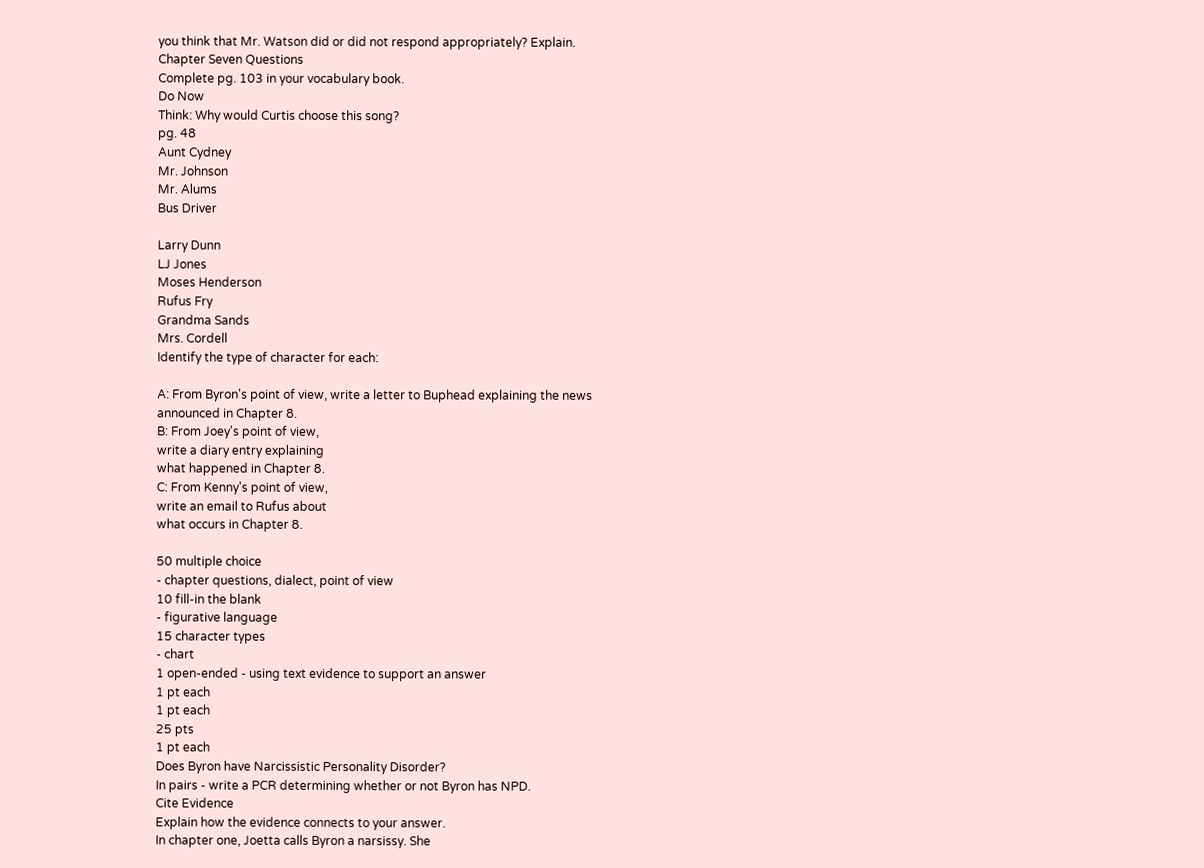you think that Mr. Watson did or did not respond appropriately? Explain.
Chapter Seven Questions
Complete pg. 103 in your vocabulary book.
Do Now
Think: Why would Curtis choose this song?
pg. 48
Aunt Cydney
Mr. Johnson
Mr. Alums
Bus Driver

Larry Dunn
LJ Jones
Moses Henderson
Rufus Fry
Grandma Sands
Mrs. Cordell
Identify the type of character for each:

A: From Byron's point of view, write a letter to Buphead explaining the news
announced in Chapter 8.
B: From Joey's point of view,
write a diary entry explaining
what happened in Chapter 8.
C: From Kenny's point of view,
write an email to Rufus about
what occurs in Chapter 8.

50 multiple choice
- chapter questions, dialect, point of view
10 fill-in the blank
- figurative language
15 character types
- chart
1 open-ended - using text evidence to support an answer
1 pt each
1 pt each
25 pts
1 pt each
Does Byron have Narcissistic Personality Disorder?
In pairs - write a PCR determining whether or not Byron has NPD.
Cite Evidence
Explain how the evidence connects to your answer.
In chapter one, Joetta calls Byron a narsissy. She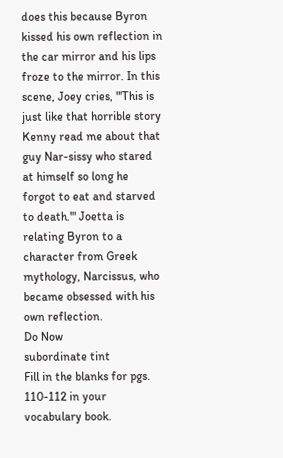does this because Byron kissed his own reflection in the car mirror and his lips froze to the mirror. In this scene, Joey cries, "'This is just like that horrible story Kenny read me about that guy Nar-sissy who stared at himself so long he forgot to eat and starved to death.'" Joetta is relating Byron to a character from Greek mythology, Narcissus, who became obsessed with his own reflection.
Do Now
subordinate tint
Fill in the blanks for pgs. 110-112 in your vocabulary book.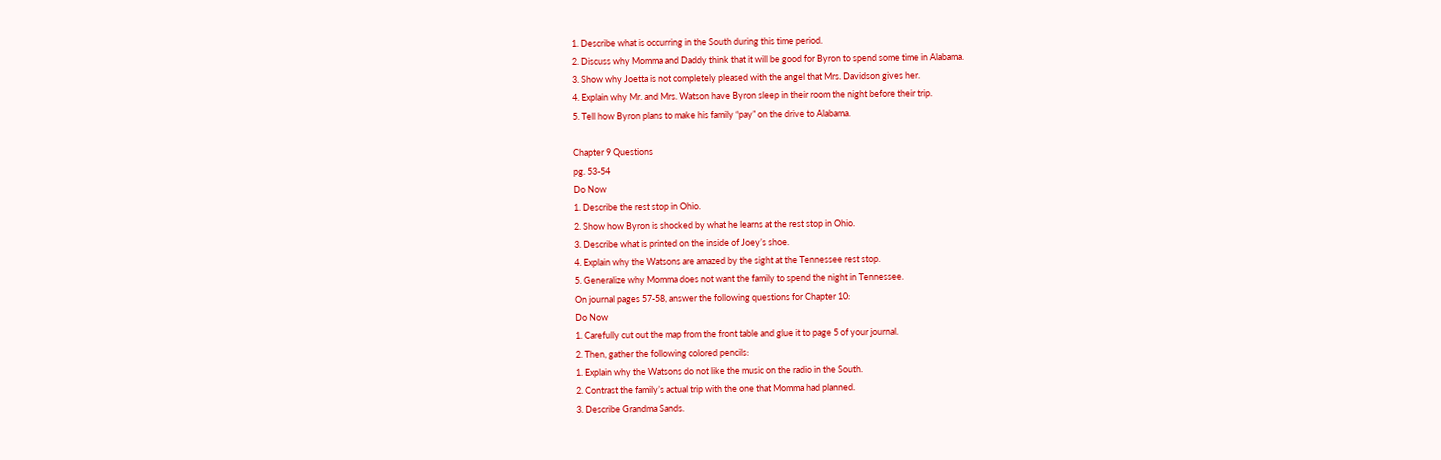1. Describe what is occurring in the South during this time period.
2. Discuss why Momma and Daddy think that it will be good for Byron to spend some time in Alabama.
3. Show why Joetta is not completely pleased with the angel that Mrs. Davidson gives her.
4. Explain why Mr. and Mrs. Watson have Byron sleep in their room the night before their trip.
5. Tell how Byron plans to make his family “pay” on the drive to Alabama.

Chapter 9 Questions
pg. 53-54
Do Now
1. Describe the rest stop in Ohio.
2. Show how Byron is shocked by what he learns at the rest stop in Ohio.
3. Describe what is printed on the inside of Joey’s shoe.
4. Explain why the Watsons are amazed by the sight at the Tennessee rest stop.
5. Generalize why Momma does not want the family to spend the night in Tennessee.
On journal pages 57-58, answer the following questions for Chapter 10:
Do Now
1. Carefully cut out the map from the front table and glue it to page 5 of your journal.
2. Then, gather the following colored pencils:
1. Explain why the Watsons do not like the music on the radio in the South.
2. Contrast the family’s actual trip with the one that Momma had planned.
3. Describe Grandma Sands.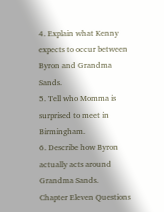4. Explain what Kenny expects to occur between Byron and Grandma Sands.
5. Tell who Momma is surprised to meet in Birmingham.
6. Describe how Byron actually acts around Grandma Sands.
Chapter Eleven Questions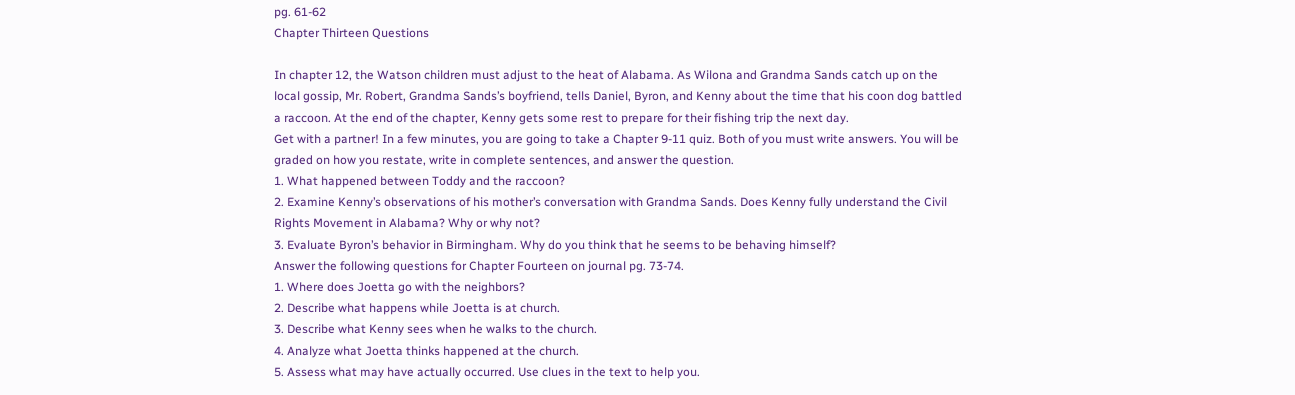pg. 61-62
Chapter Thirteen Questions

In chapter 12, the Watson children must adjust to the heat of Alabama. As Wilona and Grandma Sands catch up on the local gossip, Mr. Robert, Grandma Sands’s boyfriend, tells Daniel, Byron, and Kenny about the time that his coon dog battled a raccoon. At the end of the chapter, Kenny gets some rest to prepare for their fishing trip the next day.
Get with a partner! In a few minutes, you are going to take a Chapter 9-11 quiz. Both of you must write answers. You will be graded on how you restate, write in complete sentences, and answer the question.
1. What happened between Toddy and the raccoon?
2. Examine Kenny’s observations of his mother’s conversation with Grandma Sands. Does Kenny fully understand the Civil Rights Movement in Alabama? Why or why not?
3. Evaluate Byron’s behavior in Birmingham. Why do you think that he seems to be behaving himself?
Answer the following questions for Chapter Fourteen on journal pg. 73-74.
1. Where does Joetta go with the neighbors?
2. Describe what happens while Joetta is at church.
3. Describe what Kenny sees when he walks to the church.
4. Analyze what Joetta thinks happened at the church.
5. Assess what may have actually occurred. Use clues in the text to help you.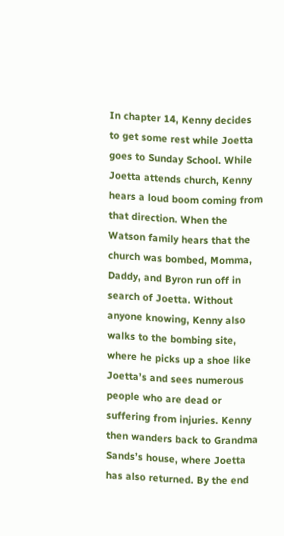In chapter 14, Kenny decides to get some rest while Joetta goes to Sunday School. While Joetta attends church, Kenny hears a loud boom coming from that direction. When the Watson family hears that the church was bombed, Momma, Daddy, and Byron run off in search of Joetta. Without anyone knowing, Kenny also walks to the bombing site, where he picks up a shoe like Joetta’s and sees numerous people who are dead or suffering from injuries. Kenny then wanders back to Grandma Sands’s house, where Joetta has also returned. By the end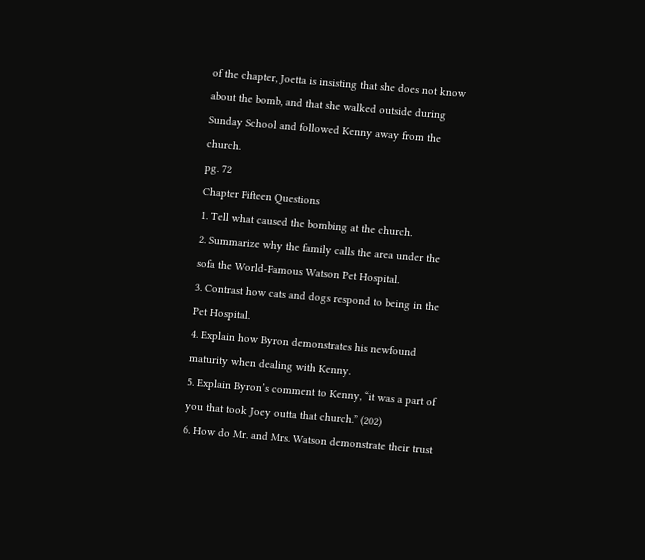of the chapter, Joetta is insisting that she does not know about the bomb, and that she walked outside during Sunday School and followed Kenny away from the church.
pg. 72
Chapter Fifteen Questions
1. Tell what caused the bombing at the church.
2. Summarize why the family calls the area under the sofa the World-Famous Watson Pet Hospital.
3. Contrast how cats and dogs respond to being in the Pet Hospital.
4. Explain how Byron demonstrates his newfound maturity when dealing with Kenny.
5. Explain Byron’s comment to Kenny, “it was a part of you that took Joey outta that church.” (202)
6. How do Mr. and Mrs. Watson demonstrate their trust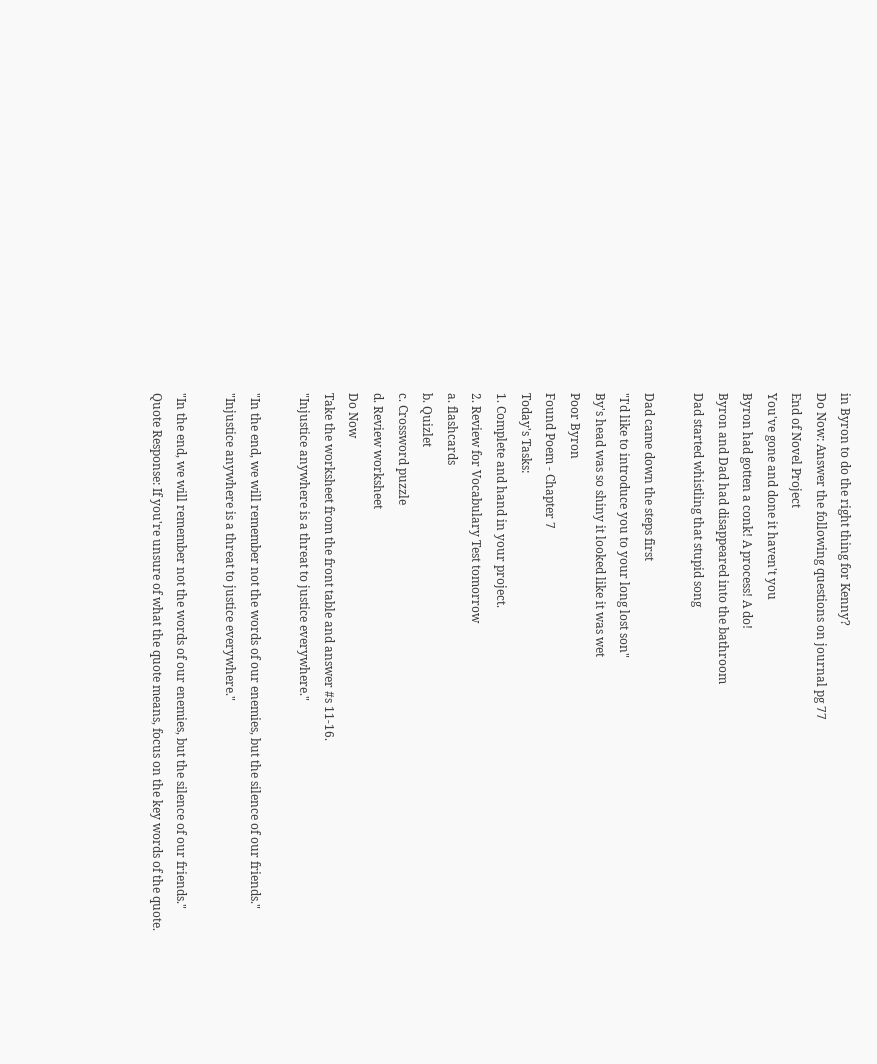in Byron to do the right thing for Kenny?
Do Now: Answer the following questions on journal pg 77
End of Novel Project
You've gone and done it haven't you
Byron had gotten a conk! A process! A do!
Byron and Dad had disappeared into the bathroom
Dad started whistling that stupid song

Dad came down the steps first
"I'd like to introduce you to your long lost son"
By's head was so shiny it looked like it was wet
Poor Byron
Found Poem - Chapter 7
Today's Tasks:
1. Complete and hand in your project.
2. Review for Vocabulary Test tomorrow
a. flashcards
b. Quizlet
c. Crossword puzzle
d. Review worksheet
Do Now
Take the worksheet from the front table and answer #s 11-16.
"Injustice anywhere is a threat to justice everywhere."

"In the end, we will remember not the words of our enemies, but the silence of our friends."
"Injustice anywhere is a threat to justice everywhere."

"In the end, we will remember not the words of our enemies, but the silence of our friends."
Quote Response: If you're unsure of what the quote means, focus on the key words of the quote.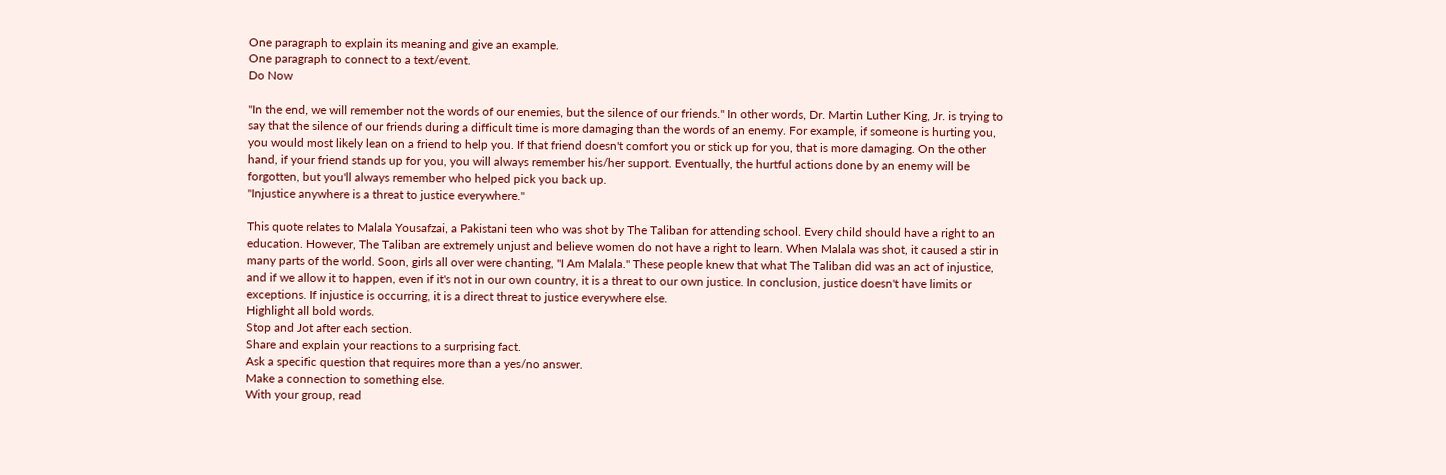One paragraph to explain its meaning and give an example.
One paragraph to connect to a text/event.
Do Now

"In the end, we will remember not the words of our enemies, but the silence of our friends." In other words, Dr. Martin Luther King, Jr. is trying to say that the silence of our friends during a difficult time is more damaging than the words of an enemy. For example, if someone is hurting you, you would most likely lean on a friend to help you. If that friend doesn't comfort you or stick up for you, that is more damaging. On the other hand, if your friend stands up for you, you will always remember his/her support. Eventually, the hurtful actions done by an enemy will be forgotten, but you'll always remember who helped pick you back up.
"Injustice anywhere is a threat to justice everywhere."

This quote relates to Malala Yousafzai, a Pakistani teen who was shot by The Taliban for attending school. Every child should have a right to an education. However, The Taliban are extremely unjust and believe women do not have a right to learn. When Malala was shot, it caused a stir in many parts of the world. Soon, girls all over were chanting, "I Am Malala." These people knew that what The Taliban did was an act of injustice, and if we allow it to happen, even if it's not in our own country, it is a threat to our own justice. In conclusion, justice doesn't have limits or exceptions. If injustice is occurring, it is a direct threat to justice everywhere else.
Highlight all bold words.
Stop and Jot after each section.
Share and explain your reactions to a surprising fact.
Ask a specific question that requires more than a yes/no answer.
Make a connection to something else.
With your group, read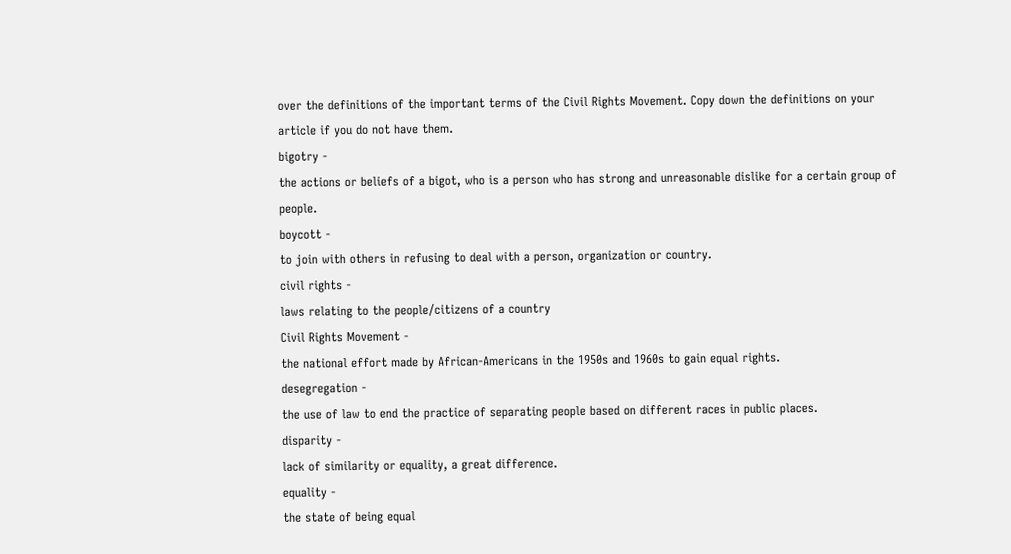over the definitions of the important terms of the Civil Rights Movement. Copy down the definitions on your article if you do not have them.
bigotry -
the actions or beliefs of a bigot, who is a person who has strong and unreasonable dislike for a certain group of people.
boycott -
to join with others in refusing to deal with a person, organization or country.
civil rights -
laws relating to the people/citizens of a country
Civil Rights Movement -
the national effort made by African-Americans in the 1950s and 1960s to gain equal rights.
desegregation -
the use of law to end the practice of separating people based on different races in public places.
disparity -
lack of similarity or equality, a great difference.
equality -
the state of being equal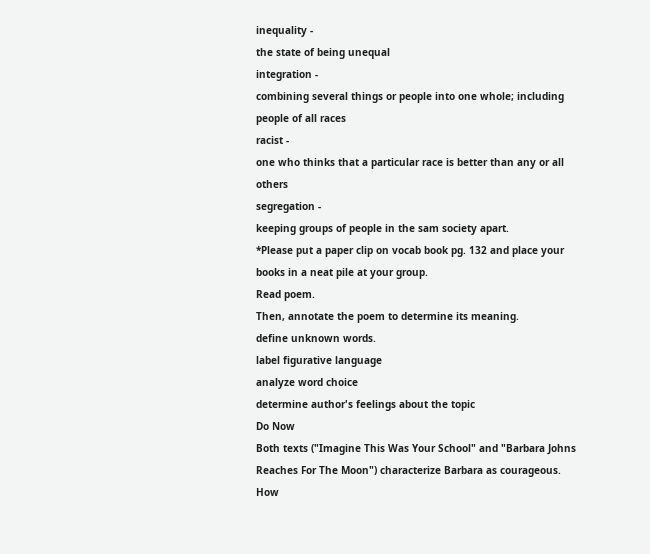inequality -
the state of being unequal
integration -
combining several things or people into one whole; including people of all races
racist -
one who thinks that a particular race is better than any or all others
segregation -
keeping groups of people in the sam society apart.
*Please put a paper clip on vocab book pg. 132 and place your books in a neat pile at your group.
Read poem.
Then, annotate the poem to determine its meaning.
define unknown words.
label figurative language
analyze word choice
determine author's feelings about the topic
Do Now
Both texts ("Imagine This Was Your School" and "Barbara Johns Reaches For The Moon") characterize Barbara as courageous. How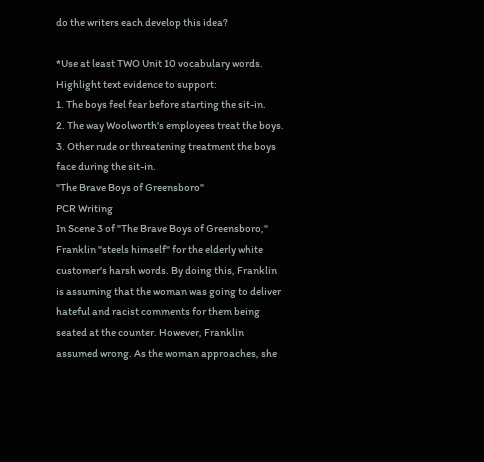do the writers each develop this idea?

*Use at least TWO Unit 10 vocabulary words.
Highlight text evidence to support:
1. The boys feel fear before starting the sit-in.
2. The way Woolworth's employees treat the boys.
3. Other rude or threatening treatment the boys face during the sit-in.
"The Brave Boys of Greensboro"
PCR Writing
In Scene 3 of "The Brave Boys of Greensboro," Franklin "steels himself" for the elderly white customer's harsh words. By doing this, Franklin is assuming that the woman was going to deliver hateful and racist comments for them being seated at the counter. However, Franklin assumed wrong. As the woman approaches, she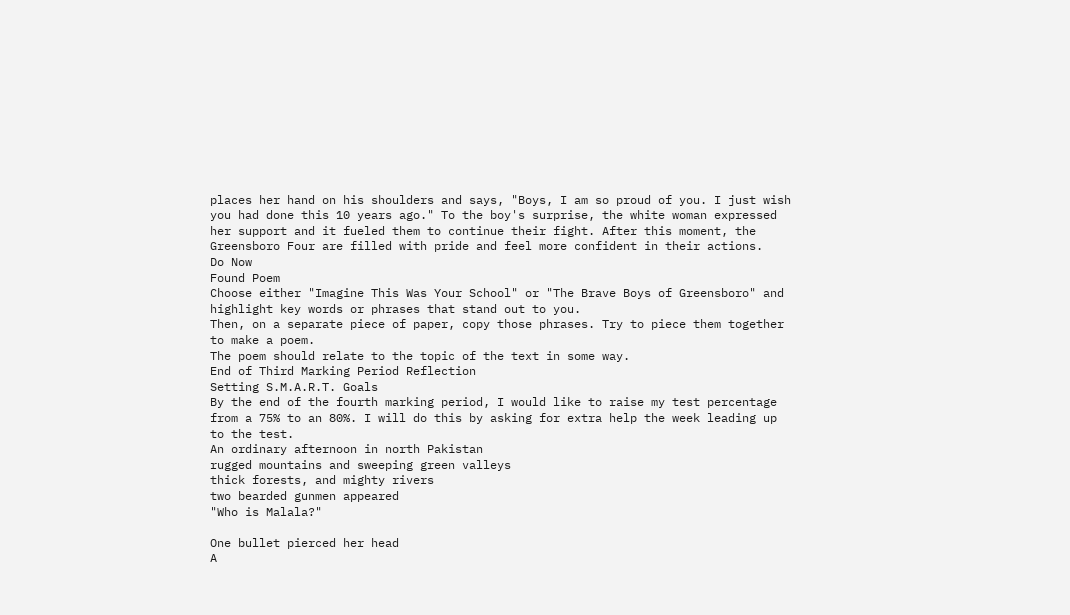places her hand on his shoulders and says, "Boys, I am so proud of you. I just wish you had done this 10 years ago." To the boy's surprise, the white woman expressed her support and it fueled them to continue their fight. After this moment, the Greensboro Four are filled with pride and feel more confident in their actions.
Do Now
Found Poem
Choose either "Imagine This Was Your School" or "The Brave Boys of Greensboro" and highlight key words or phrases that stand out to you.
Then, on a separate piece of paper, copy those phrases. Try to piece them together to make a poem.
The poem should relate to the topic of the text in some way.
End of Third Marking Period Reflection
Setting S.M.A.R.T. Goals
By the end of the fourth marking period, I would like to raise my test percentage from a 75% to an 80%. I will do this by asking for extra help the week leading up to the test.
An ordinary afternoon in north Pakistan
rugged mountains and sweeping green valleys
thick forests, and mighty rivers
two bearded gunmen appeared
"Who is Malala?"

One bullet pierced her head
A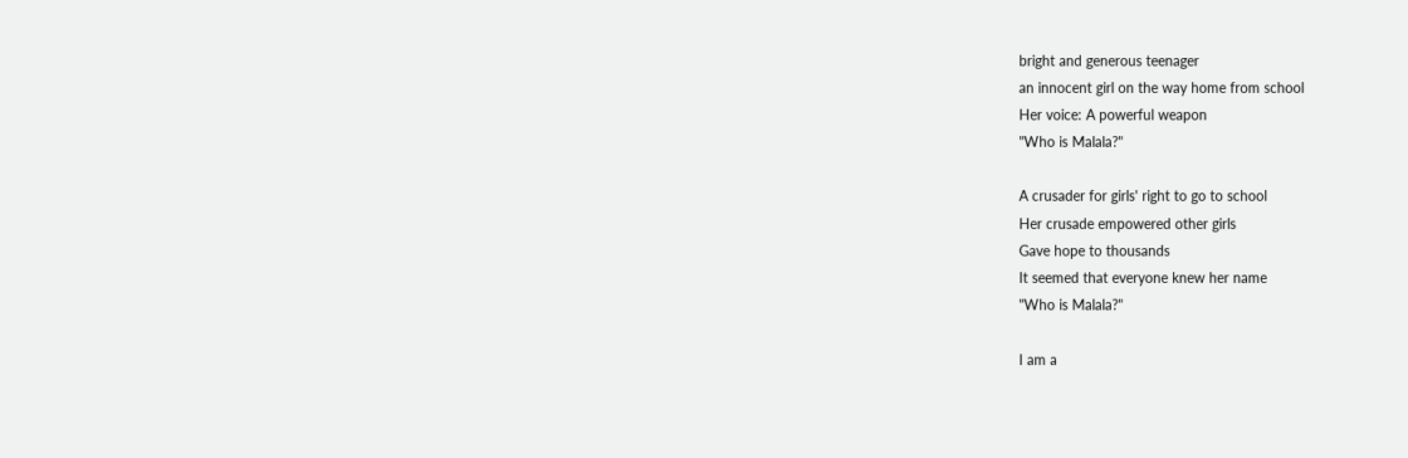bright and generous teenager
an innocent girl on the way home from school
Her voice: A powerful weapon
"Who is Malala?"

A crusader for girls' right to go to school
Her crusade empowered other girls
Gave hope to thousands
It seemed that everyone knew her name
"Who is Malala?"

I am a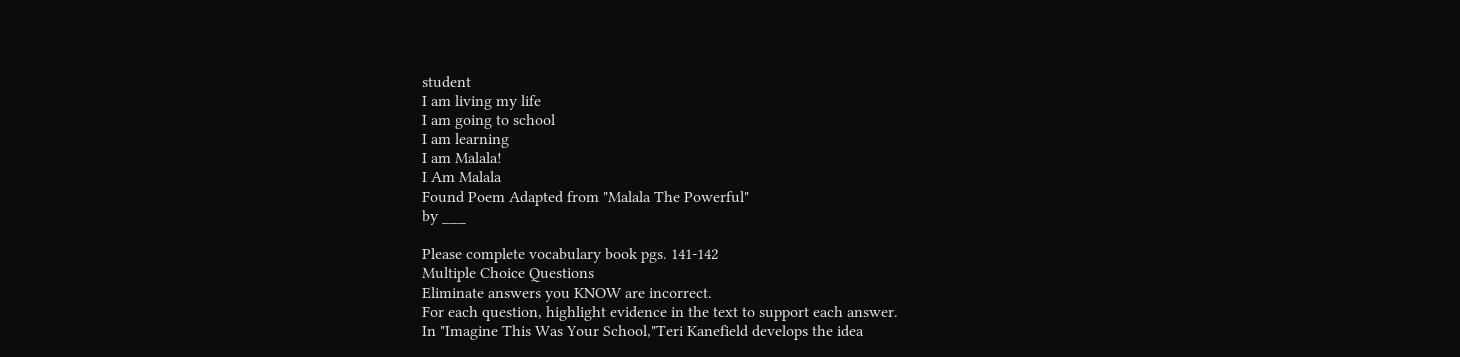student
I am living my life
I am going to school
I am learning
I am Malala!
I Am Malala
Found Poem Adapted from "Malala The Powerful"
by ___

Please complete vocabulary book pgs. 141-142
Multiple Choice Questions
Eliminate answers you KNOW are incorrect.
For each question, highlight evidence in the text to support each answer.
In "Imagine This Was Your School,"Teri Kanefield develops the idea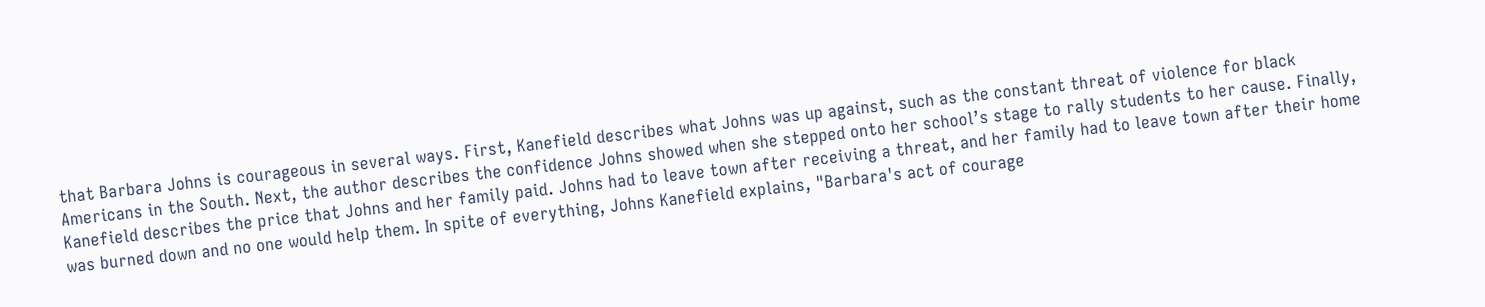that Barbara Johns is courageous in several ways. First, Kanefield describes what Johns was up against, such as the constant threat of violence for black Americans in the South. Next, the author describes the confidence Johns showed when she stepped onto her school’s stage to rally students to her cause. Finally, Kanefield describes the price that Johns and her family paid. Johns had to leave town after receiving a threat, and her family had to leave town after their home was burned down and no one would help them. In spite of everything, Johns Kanefield explains, "Barbara's act of courage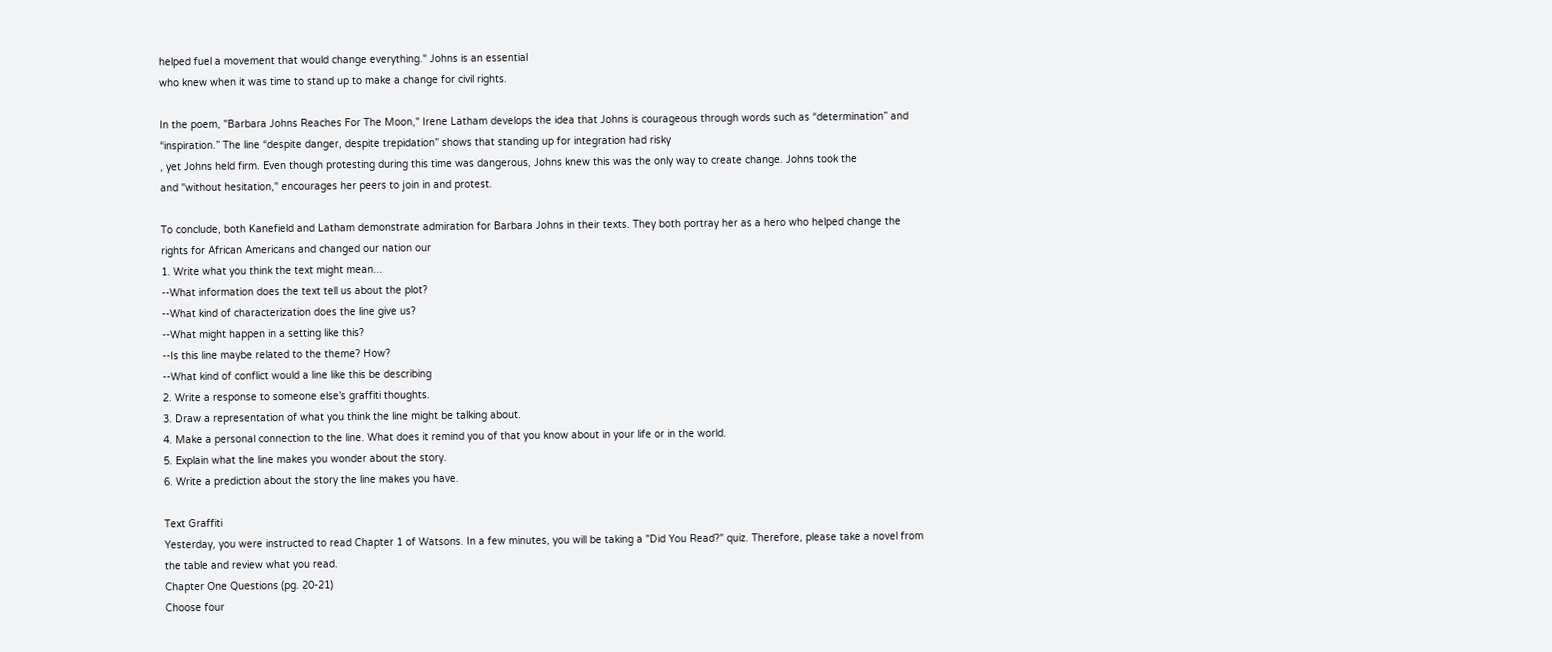helped fuel a movement that would change everything." Johns is an essential
who knew when it was time to stand up to make a change for civil rights.

In the poem, "Barbara Johns Reaches For The Moon," Irene Latham develops the idea that Johns is courageous through words such as “determination” and “inspiration.” The line “despite danger, despite trepidation” shows that standing up for integration had risky
, yet Johns held firm. Even though protesting during this time was dangerous, Johns knew this was the only way to create change. Johns took the
and "without hesitation," encourages her peers to join in and protest.

To conclude, both Kanefield and Latham demonstrate admiration for Barbara Johns in their texts. They both portray her as a hero who helped change the rights for African Americans and changed our nation our
1. Write what you think the text might mean...
--What information does the text tell us about the plot?
--What kind of characterization does the line give us?
--What might happen in a setting like this?
--Is this line maybe related to the theme? How?
--What kind of conflict would a line like this be describing
2. Write a response to someone else’s graffiti thoughts.
3. Draw a representation of what you think the line might be talking about.
4. Make a personal connection to the line. What does it remind you of that you know about in your life or in the world.
5. Explain what the line makes you wonder about the story.
6. Write a prediction about the story the line makes you have.

Text Graffiti
Yesterday, you were instructed to read Chapter 1 of Watsons. In a few minutes, you will be taking a "Did You Read?" quiz. Therefore, please take a novel from the table and review what you read.
Chapter One Questions (pg. 20-21)
Choose four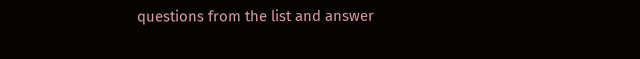questions from the list and answer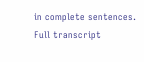in complete sentences.
Full transcript